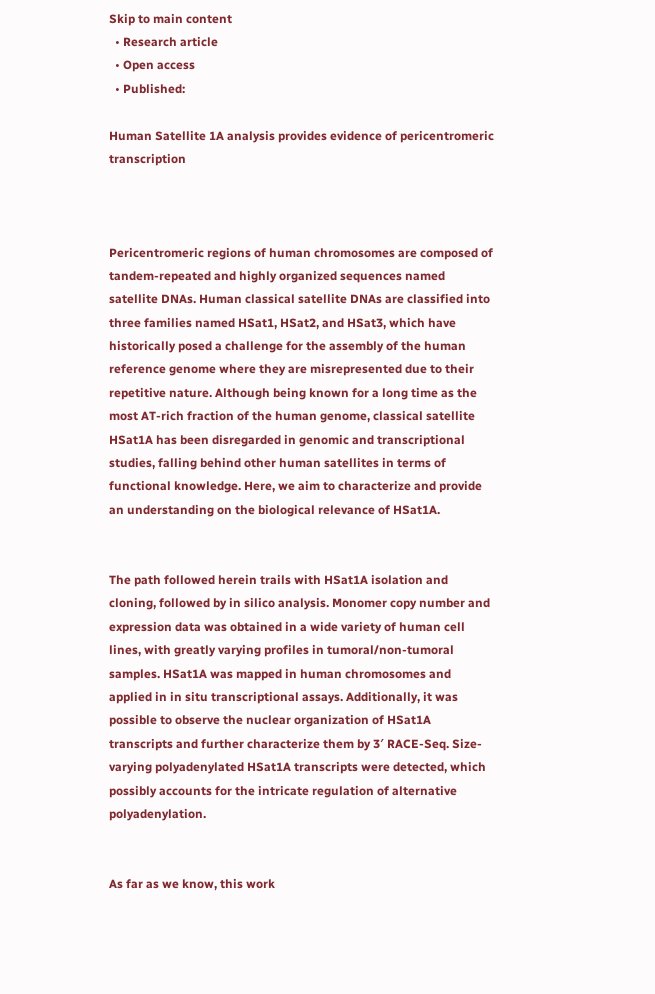Skip to main content
  • Research article
  • Open access
  • Published:

Human Satellite 1A analysis provides evidence of pericentromeric transcription



Pericentromeric regions of human chromosomes are composed of tandem-repeated and highly organized sequences named satellite DNAs. Human classical satellite DNAs are classified into three families named HSat1, HSat2, and HSat3, which have historically posed a challenge for the assembly of the human reference genome where they are misrepresented due to their repetitive nature. Although being known for a long time as the most AT-rich fraction of the human genome, classical satellite HSat1A has been disregarded in genomic and transcriptional studies, falling behind other human satellites in terms of functional knowledge. Here, we aim to characterize and provide an understanding on the biological relevance of HSat1A.


The path followed herein trails with HSat1A isolation and cloning, followed by in silico analysis. Monomer copy number and expression data was obtained in a wide variety of human cell lines, with greatly varying profiles in tumoral/non-tumoral samples. HSat1A was mapped in human chromosomes and applied in in situ transcriptional assays. Additionally, it was possible to observe the nuclear organization of HSat1A transcripts and further characterize them by 3′ RACE-Seq. Size-varying polyadenylated HSat1A transcripts were detected, which possibly accounts for the intricate regulation of alternative polyadenylation.


As far as we know, this work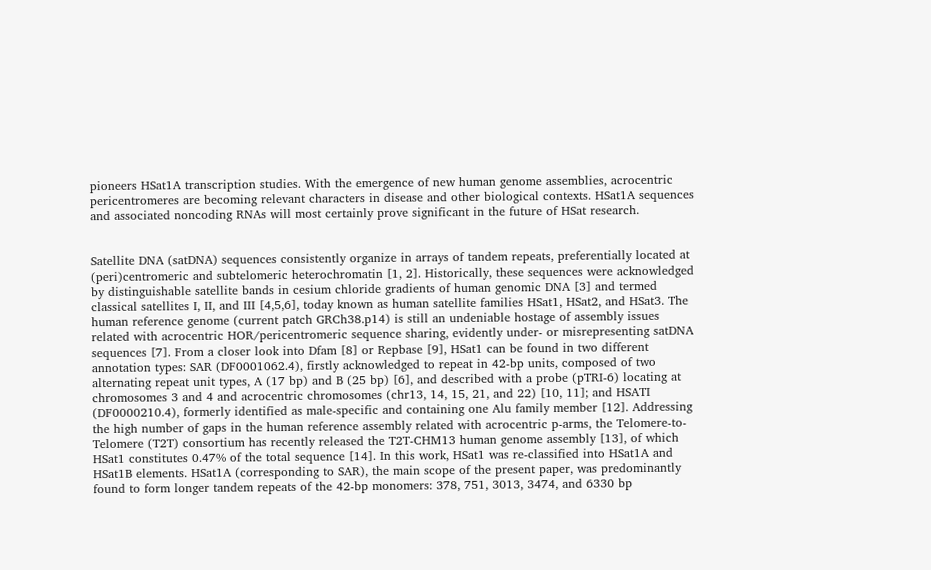pioneers HSat1A transcription studies. With the emergence of new human genome assemblies, acrocentric pericentromeres are becoming relevant characters in disease and other biological contexts. HSat1A sequences and associated noncoding RNAs will most certainly prove significant in the future of HSat research.


Satellite DNA (satDNA) sequences consistently organize in arrays of tandem repeats, preferentially located at (peri)centromeric and subtelomeric heterochromatin [1, 2]. Historically, these sequences were acknowledged by distinguishable satellite bands in cesium chloride gradients of human genomic DNA [3] and termed classical satellites I, II, and III [4,5,6], today known as human satellite families HSat1, HSat2, and HSat3. The human reference genome (current patch GRCh38.p14) is still an undeniable hostage of assembly issues related with acrocentric HOR/pericentromeric sequence sharing, evidently under- or misrepresenting satDNA sequences [7]. From a closer look into Dfam [8] or Repbase [9], HSat1 can be found in two different annotation types: SAR (DF0001062.4), firstly acknowledged to repeat in 42-bp units, composed of two alternating repeat unit types, A (17 bp) and B (25 bp) [6], and described with a probe (pTRI-6) locating at chromosomes 3 and 4 and acrocentric chromosomes (chr13, 14, 15, 21, and 22) [10, 11]; and HSATI (DF0000210.4), formerly identified as male-specific and containing one Alu family member [12]. Addressing the high number of gaps in the human reference assembly related with acrocentric p-arms, the Telomere-to-Telomere (T2T) consortium has recently released the T2T-CHM13 human genome assembly [13], of which HSat1 constitutes 0.47% of the total sequence [14]. In this work, HSat1 was re-classified into HSat1A and HSat1B elements. HSat1A (corresponding to SAR), the main scope of the present paper, was predominantly found to form longer tandem repeats of the 42-bp monomers: 378, 751, 3013, 3474, and 6330 bp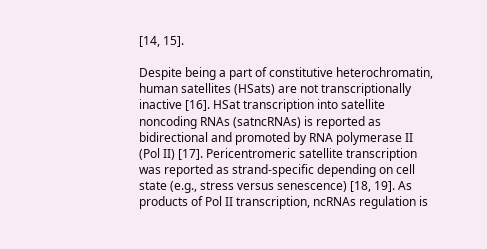[14, 15].

Despite being a part of constitutive heterochromatin, human satellites (HSats) are not transcriptionally inactive [16]. HSat transcription into satellite noncoding RNAs (satncRNAs) is reported as bidirectional and promoted by RNA polymerase II (Pol II) [17]. Pericentromeric satellite transcription was reported as strand-specific depending on cell state (e.g., stress versus senescence) [18, 19]. As products of Pol II transcription, ncRNAs regulation is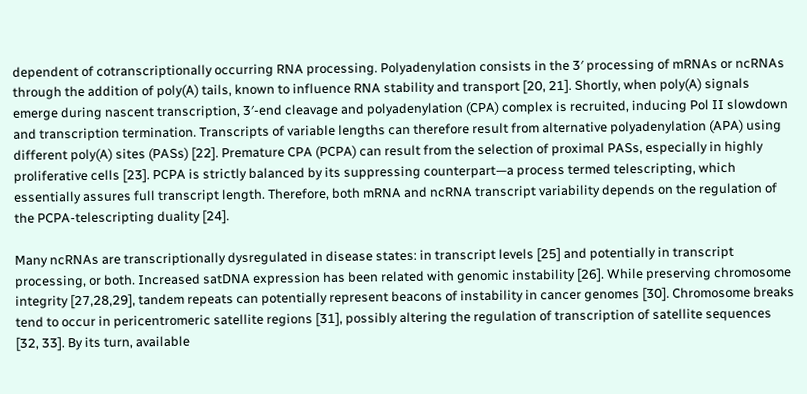dependent of cotranscriptionally occurring RNA processing. Polyadenylation consists in the 3′ processing of mRNAs or ncRNAs through the addition of poly(A) tails, known to influence RNA stability and transport [20, 21]. Shortly, when poly(A) signals emerge during nascent transcription, 3′-end cleavage and polyadenylation (CPA) complex is recruited, inducing Pol II slowdown and transcription termination. Transcripts of variable lengths can therefore result from alternative polyadenylation (APA) using different poly(A) sites (PASs) [22]. Premature CPA (PCPA) can result from the selection of proximal PASs, especially in highly proliferative cells [23]. PCPA is strictly balanced by its suppressing counterpart—a process termed telescripting, which essentially assures full transcript length. Therefore, both mRNA and ncRNA transcript variability depends on the regulation of the PCPA-telescripting duality [24].

Many ncRNAs are transcriptionally dysregulated in disease states: in transcript levels [25] and potentially in transcript processing, or both. Increased satDNA expression has been related with genomic instability [26]. While preserving chromosome integrity [27,28,29], tandem repeats can potentially represent beacons of instability in cancer genomes [30]. Chromosome breaks tend to occur in pericentromeric satellite regions [31], possibly altering the regulation of transcription of satellite sequences [32, 33]. By its turn, available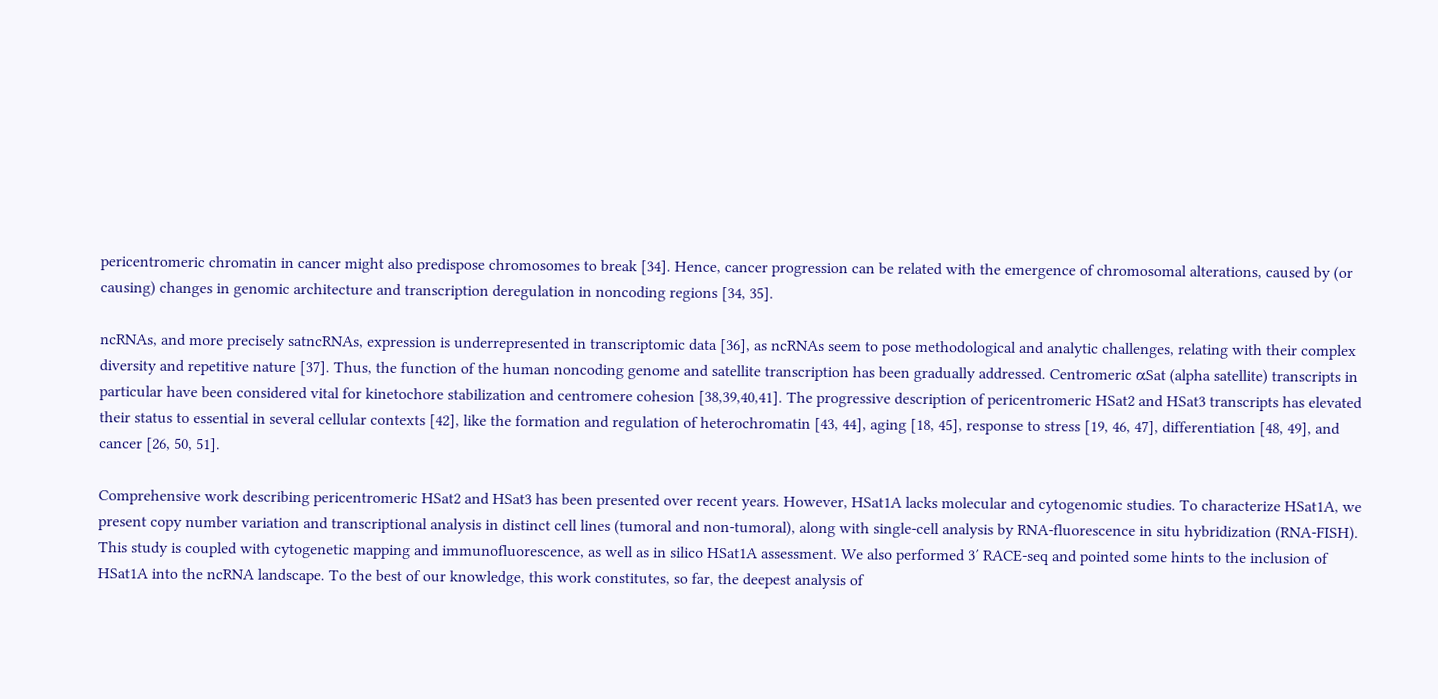pericentromeric chromatin in cancer might also predispose chromosomes to break [34]. Hence, cancer progression can be related with the emergence of chromosomal alterations, caused by (or causing) changes in genomic architecture and transcription deregulation in noncoding regions [34, 35].

ncRNAs, and more precisely satncRNAs, expression is underrepresented in transcriptomic data [36], as ncRNAs seem to pose methodological and analytic challenges, relating with their complex diversity and repetitive nature [37]. Thus, the function of the human noncoding genome and satellite transcription has been gradually addressed. Centromeric αSat (alpha satellite) transcripts in particular have been considered vital for kinetochore stabilization and centromere cohesion [38,39,40,41]. The progressive description of pericentromeric HSat2 and HSat3 transcripts has elevated their status to essential in several cellular contexts [42], like the formation and regulation of heterochromatin [43, 44], aging [18, 45], response to stress [19, 46, 47], differentiation [48, 49], and cancer [26, 50, 51].

Comprehensive work describing pericentromeric HSat2 and HSat3 has been presented over recent years. However, HSat1A lacks molecular and cytogenomic studies. To characterize HSat1A, we present copy number variation and transcriptional analysis in distinct cell lines (tumoral and non-tumoral), along with single-cell analysis by RNA-fluorescence in situ hybridization (RNA-FISH). This study is coupled with cytogenetic mapping and immunofluorescence, as well as in silico HSat1A assessment. We also performed 3′ RACE-seq and pointed some hints to the inclusion of HSat1A into the ncRNA landscape. To the best of our knowledge, this work constitutes, so far, the deepest analysis of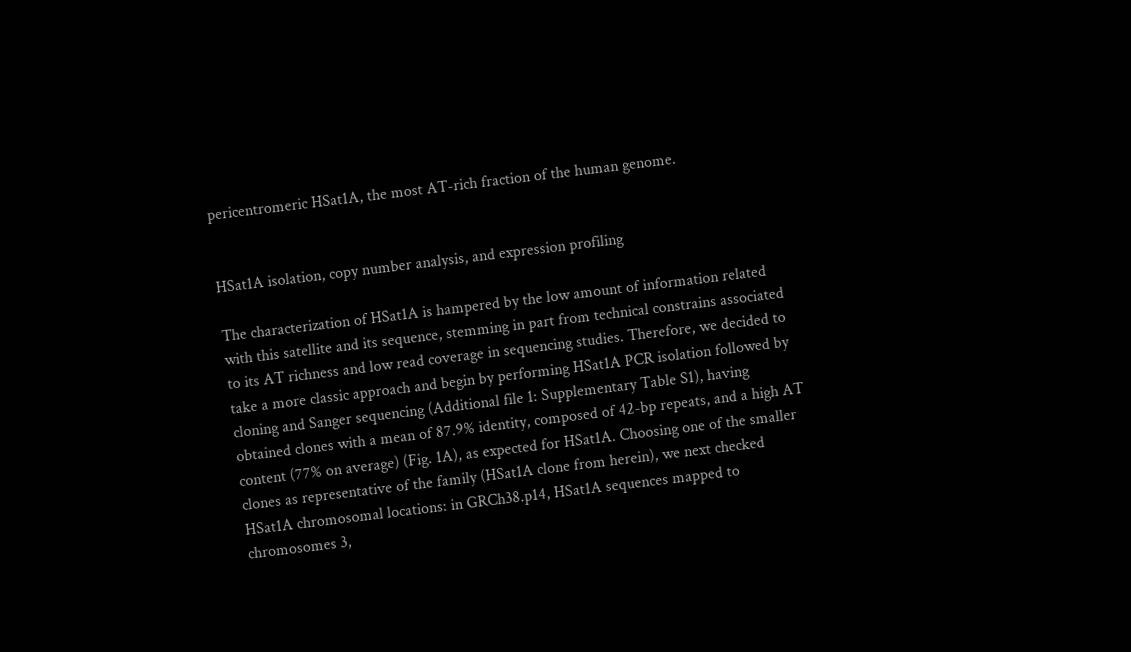pericentromeric HSat1A, the most AT-rich fraction of the human genome.


HSat1A isolation, copy number analysis, and expression profiling

The characterization of HSat1A is hampered by the low amount of information related with this satellite and its sequence, stemming in part from technical constrains associated to its AT richness and low read coverage in sequencing studies. Therefore, we decided to take a more classic approach and begin by performing HSat1A PCR isolation followed by cloning and Sanger sequencing (Additional file 1: Supplementary Table S1), having obtained clones with a mean of 87.9% identity, composed of 42-bp repeats, and a high AT content (77% on average) (Fig. 1A), as expected for HSat1A. Choosing one of the smaller clones as representative of the family (HSat1A clone from herein), we next checked HSat1A chromosomal locations: in GRCh38.p14, HSat1A sequences mapped to chromosomes 3,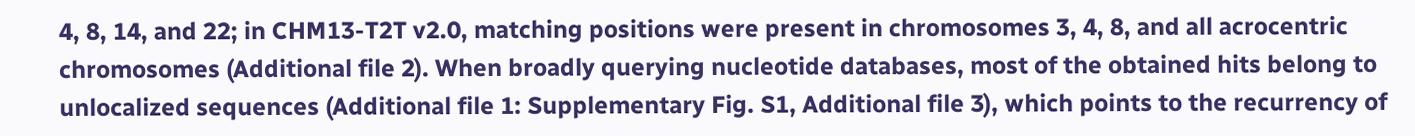4, 8, 14, and 22; in CHM13-T2T v2.0, matching positions were present in chromosomes 3, 4, 8, and all acrocentric chromosomes (Additional file 2). When broadly querying nucleotide databases, most of the obtained hits belong to unlocalized sequences (Additional file 1: Supplementary Fig. S1, Additional file 3), which points to the recurrency of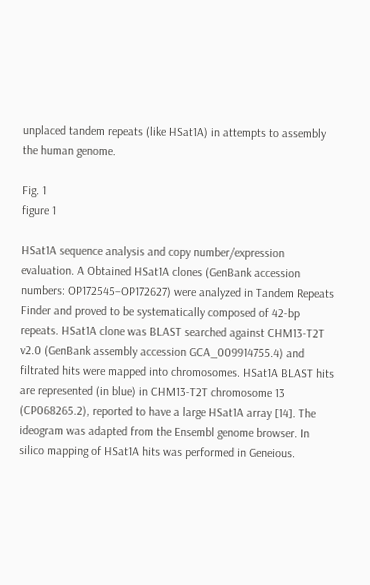unplaced tandem repeats (like HSat1A) in attempts to assembly the human genome.

Fig. 1
figure 1

HSat1A sequence analysis and copy number/expression evaluation. A Obtained HSat1A clones (GenBank accession numbers: OP172545–OP172627) were analyzed in Tandem Repeats Finder and proved to be systematically composed of 42-bp repeats. HSat1A clone was BLAST searched against CHM13-T2T v2.0 (GenBank assembly accession GCA_009914755.4) and filtrated hits were mapped into chromosomes. HSat1A BLAST hits are represented (in blue) in CHM13-T2T chromosome 13 (CP068265.2), reported to have a large HSat1A array [14]. The ideogram was adapted from the Ensembl genome browser. In silico mapping of HSat1A hits was performed in Geneious.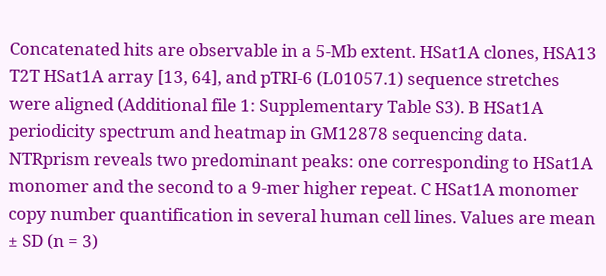Concatenated hits are observable in a 5-Mb extent. HSat1A clones, HSA13 T2T HSat1A array [13, 64], and pTRI-6 (L01057.1) sequence stretches were aligned (Additional file 1: Supplementary Table S3). B HSat1A periodicity spectrum and heatmap in GM12878 sequencing data. NTRprism reveals two predominant peaks: one corresponding to HSat1A monomer and the second to a 9-mer higher repeat. C HSat1A monomer copy number quantification in several human cell lines. Values are mean ± SD (n = 3)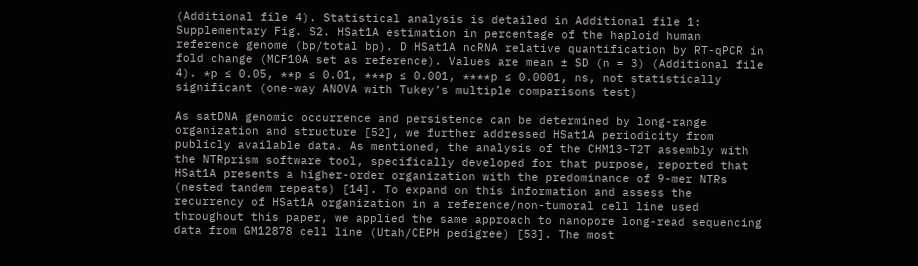(Additional file 4). Statistical analysis is detailed in Additional file 1: Supplementary Fig. S2. HSat1A estimation in percentage of the haploid human reference genome (bp/total bp). D HSat1A ncRNA relative quantification by RT-qPCR in fold change (MCF10A set as reference). Values are mean ± SD (n = 3) (Additional file 4). *p ≤ 0.05, **p ≤ 0.01, ***p ≤ 0.001, ****p ≤ 0.0001, ns, not statistically significant (one-way ANOVA with Tukey’s multiple comparisons test)

As satDNA genomic occurrence and persistence can be determined by long-range organization and structure [52], we further addressed HSat1A periodicity from publicly available data. As mentioned, the analysis of the CHM13-T2T assembly with the NTRprism software tool, specifically developed for that purpose, reported that HSat1A presents a higher-order organization with the predominance of 9-mer NTRs (nested tandem repeats) [14]. To expand on this information and assess the recurrency of HSat1A organization in a reference/non-tumoral cell line used throughout this paper, we applied the same approach to nanopore long-read sequencing data from GM12878 cell line (Utah/CEPH pedigree) [53]. The most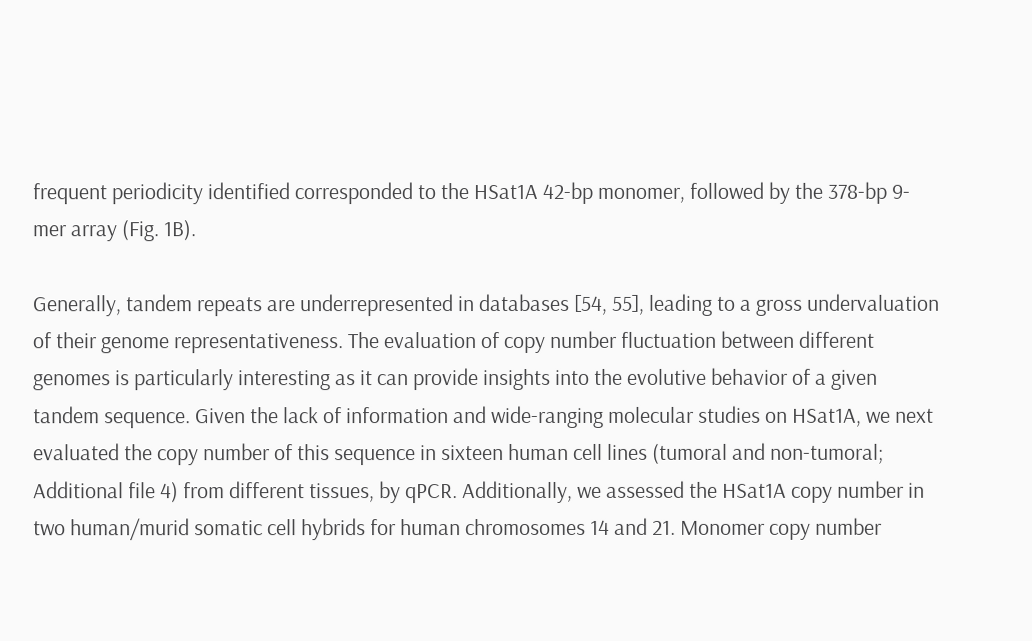frequent periodicity identified corresponded to the HSat1A 42-bp monomer, followed by the 378-bp 9-mer array (Fig. 1B).

Generally, tandem repeats are underrepresented in databases [54, 55], leading to a gross undervaluation of their genome representativeness. The evaluation of copy number fluctuation between different genomes is particularly interesting as it can provide insights into the evolutive behavior of a given tandem sequence. Given the lack of information and wide-ranging molecular studies on HSat1A, we next evaluated the copy number of this sequence in sixteen human cell lines (tumoral and non-tumoral; Additional file 4) from different tissues, by qPCR. Additionally, we assessed the HSat1A copy number in two human/murid somatic cell hybrids for human chromosomes 14 and 21. Monomer copy number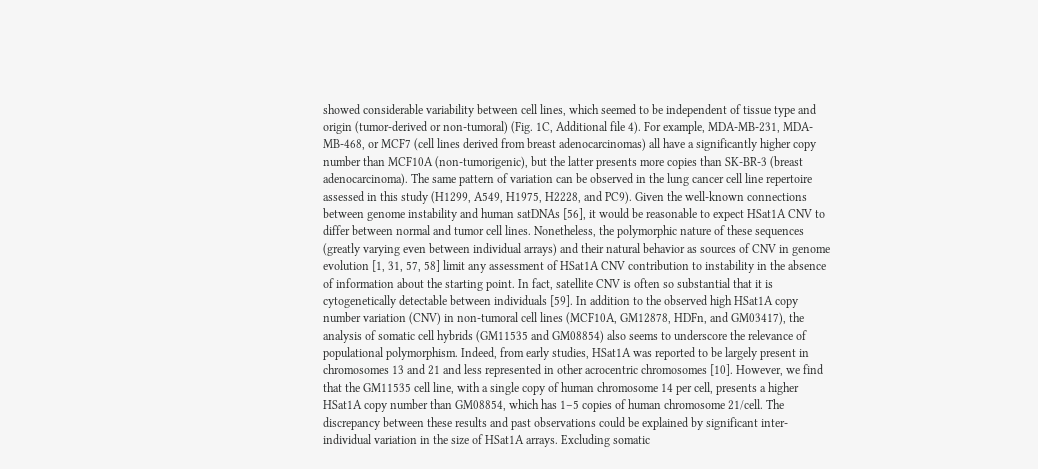showed considerable variability between cell lines, which seemed to be independent of tissue type and origin (tumor-derived or non-tumoral) (Fig. 1C, Additional file 4). For example, MDA-MB-231, MDA-MB-468, or MCF7 (cell lines derived from breast adenocarcinomas) all have a significantly higher copy number than MCF10A (non-tumorigenic), but the latter presents more copies than SK-BR-3 (breast adenocarcinoma). The same pattern of variation can be observed in the lung cancer cell line repertoire assessed in this study (H1299, A549, H1975, H2228, and PC9). Given the well-known connections between genome instability and human satDNAs [56], it would be reasonable to expect HSat1A CNV to differ between normal and tumor cell lines. Nonetheless, the polymorphic nature of these sequences (greatly varying even between individual arrays) and their natural behavior as sources of CNV in genome evolution [1, 31, 57, 58] limit any assessment of HSat1A CNV contribution to instability in the absence of information about the starting point. In fact, satellite CNV is often so substantial that it is cytogenetically detectable between individuals [59]. In addition to the observed high HSat1A copy number variation (CNV) in non-tumoral cell lines (MCF10A, GM12878, HDFn, and GM03417), the analysis of somatic cell hybrids (GM11535 and GM08854) also seems to underscore the relevance of populational polymorphism. Indeed, from early studies, HSat1A was reported to be largely present in chromosomes 13 and 21 and less represented in other acrocentric chromosomes [10]. However, we find that the GM11535 cell line, with a single copy of human chromosome 14 per cell, presents a higher HSat1A copy number than GM08854, which has 1–5 copies of human chromosome 21/cell. The discrepancy between these results and past observations could be explained by significant inter-individual variation in the size of HSat1A arrays. Excluding somatic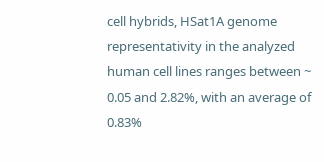cell hybrids, HSat1A genome representativity in the analyzed human cell lines ranges between ~ 0.05 and 2.82%, with an average of 0.83%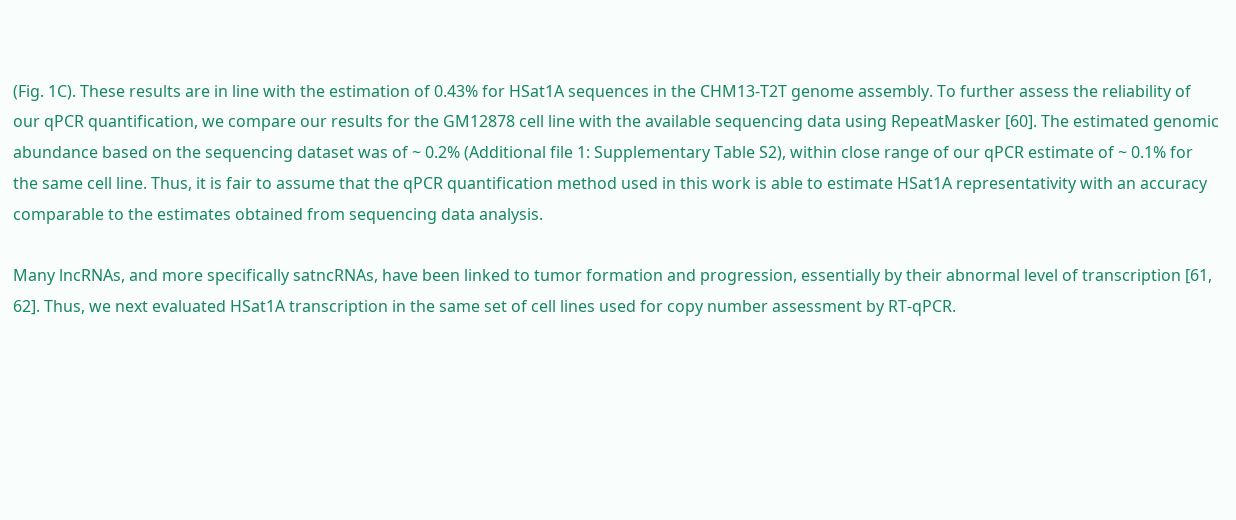(Fig. 1C). These results are in line with the estimation of 0.43% for HSat1A sequences in the CHM13-T2T genome assembly. To further assess the reliability of our qPCR quantification, we compare our results for the GM12878 cell line with the available sequencing data using RepeatMasker [60]. The estimated genomic abundance based on the sequencing dataset was of ~ 0.2% (Additional file 1: Supplementary Table S2), within close range of our qPCR estimate of ~ 0.1% for the same cell line. Thus, it is fair to assume that the qPCR quantification method used in this work is able to estimate HSat1A representativity with an accuracy comparable to the estimates obtained from sequencing data analysis.

Many lncRNAs, and more specifically satncRNAs, have been linked to tumor formation and progression, essentially by their abnormal level of transcription [61, 62]. Thus, we next evaluated HSat1A transcription in the same set of cell lines used for copy number assessment by RT-qPCR.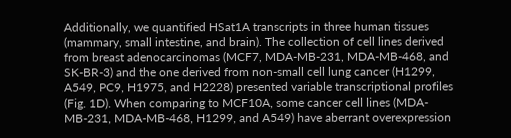Additionally, we quantified HSat1A transcripts in three human tissues (mammary, small intestine, and brain). The collection of cell lines derived from breast adenocarcinomas (MCF7, MDA-MB-231, MDA-MB-468, and SK-BR-3) and the one derived from non-small cell lung cancer (H1299, A549, PC9, H1975, and H2228) presented variable transcriptional profiles (Fig. 1D). When comparing to MCF10A, some cancer cell lines (MDA-MB-231, MDA-MB-468, H1299, and A549) have aberrant overexpression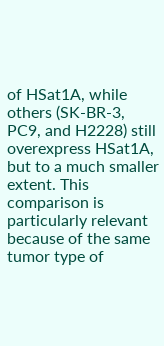of HSat1A, while others (SK-BR-3, PC9, and H2228) still overexpress HSat1A, but to a much smaller extent. This comparison is particularly relevant because of the same tumor type of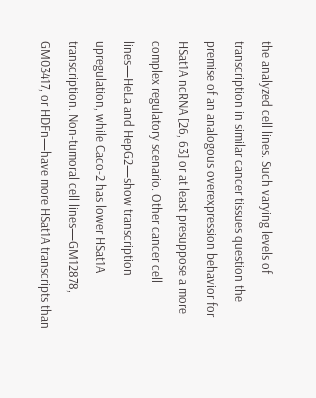the analyzed cell lines. Such varying levels of transcription in similar cancer tissues question the premise of an analogous overexpression behavior for HSat1A ncRNA [26, 63] or at least presuppose a more complex regulatory scenario. Other cancer cell lines—HeLa and HepG2—show transcription upregulation, while Caco-2 has lower HSat1A transcription. Non-tumoral cell lines—GM12878, GM03417, or HDFn—have more HSat1A transcripts than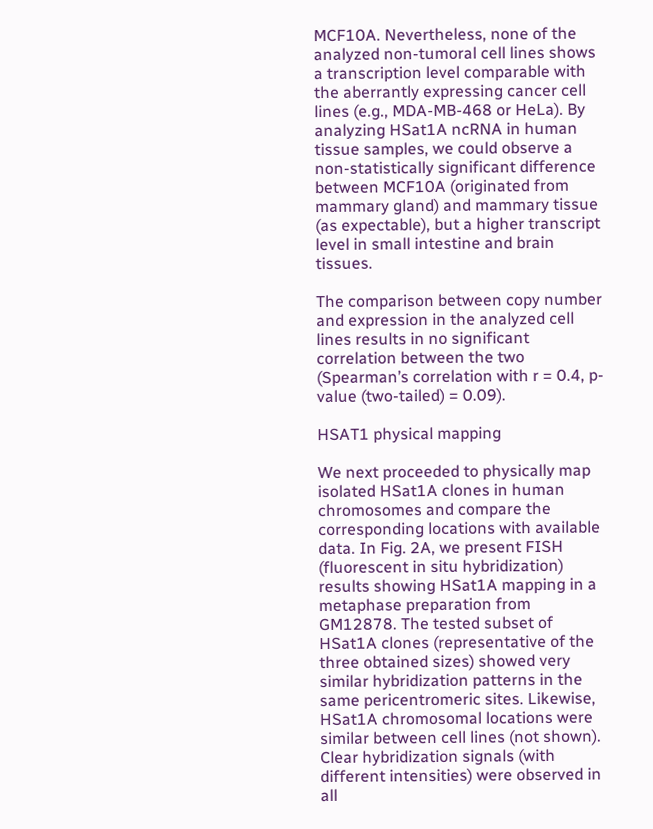MCF10A. Nevertheless, none of the analyzed non-tumoral cell lines shows a transcription level comparable with the aberrantly expressing cancer cell lines (e.g., MDA-MB-468 or HeLa). By analyzing HSat1A ncRNA in human tissue samples, we could observe a non-statistically significant difference between MCF10A (originated from mammary gland) and mammary tissue (as expectable), but a higher transcript level in small intestine and brain tissues.

The comparison between copy number and expression in the analyzed cell lines results in no significant correlation between the two (Spearman’s correlation with r = 0.4, p-value (two-tailed) = 0.09).

HSAT1 physical mapping

We next proceeded to physically map isolated HSat1A clones in human chromosomes and compare the corresponding locations with available data. In Fig. 2A, we present FISH (fluorescent in situ hybridization) results showing HSat1A mapping in a metaphase preparation from GM12878. The tested subset of HSat1A clones (representative of the three obtained sizes) showed very similar hybridization patterns in the same pericentromeric sites. Likewise, HSat1A chromosomal locations were similar between cell lines (not shown). Clear hybridization signals (with different intensities) were observed in all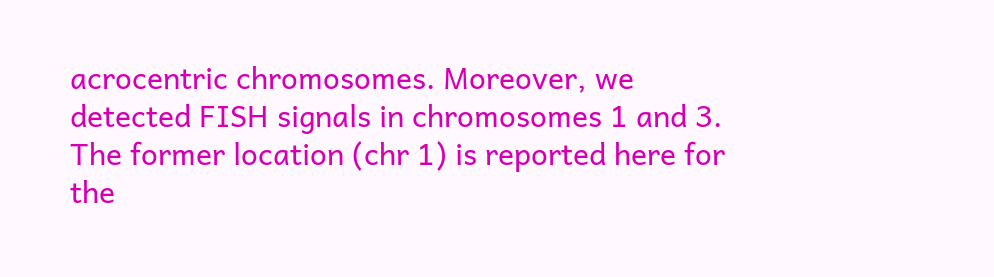acrocentric chromosomes. Moreover, we detected FISH signals in chromosomes 1 and 3. The former location (chr 1) is reported here for the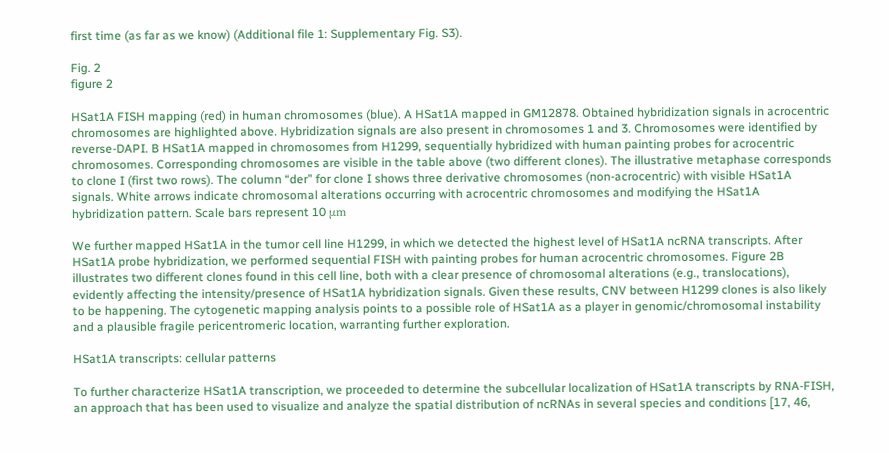first time (as far as we know) (Additional file 1: Supplementary Fig. S3).

Fig. 2
figure 2

HSat1A FISH mapping (red) in human chromosomes (blue). A HSat1A mapped in GM12878. Obtained hybridization signals in acrocentric chromosomes are highlighted above. Hybridization signals are also present in chromosomes 1 and 3. Chromosomes were identified by reverse-DAPI. B HSat1A mapped in chromosomes from H1299, sequentially hybridized with human painting probes for acrocentric chromosomes. Corresponding chromosomes are visible in the table above (two different clones). The illustrative metaphase corresponds to clone I (first two rows). The column “der” for clone I shows three derivative chromosomes (non-acrocentric) with visible HSat1A signals. White arrows indicate chromosomal alterations occurring with acrocentric chromosomes and modifying the HSat1A hybridization pattern. Scale bars represent 10 μm

We further mapped HSat1A in the tumor cell line H1299, in which we detected the highest level of HSat1A ncRNA transcripts. After HSat1A probe hybridization, we performed sequential FISH with painting probes for human acrocentric chromosomes. Figure 2B illustrates two different clones found in this cell line, both with a clear presence of chromosomal alterations (e.g., translocations), evidently affecting the intensity/presence of HSat1A hybridization signals. Given these results, CNV between H1299 clones is also likely to be happening. The cytogenetic mapping analysis points to a possible role of HSat1A as a player in genomic/chromosomal instability and a plausible fragile pericentromeric location, warranting further exploration.

HSat1A transcripts: cellular patterns

To further characterize HSat1A transcription, we proceeded to determine the subcellular localization of HSat1A transcripts by RNA-FISH, an approach that has been used to visualize and analyze the spatial distribution of ncRNAs in several species and conditions [17, 46,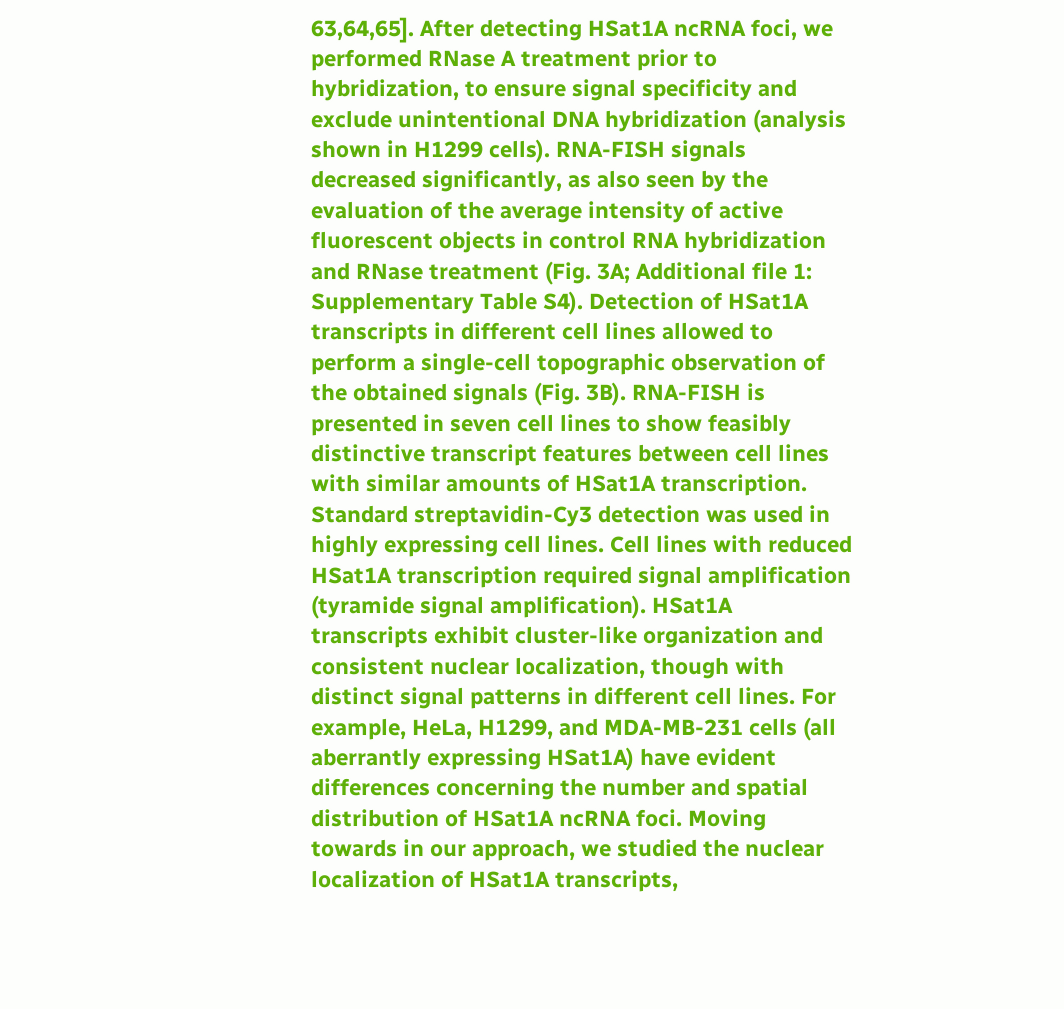63,64,65]. After detecting HSat1A ncRNA foci, we performed RNase A treatment prior to hybridization, to ensure signal specificity and exclude unintentional DNA hybridization (analysis shown in H1299 cells). RNA-FISH signals decreased significantly, as also seen by the evaluation of the average intensity of active fluorescent objects in control RNA hybridization and RNase treatment (Fig. 3A; Additional file 1: Supplementary Table S4). Detection of HSat1A transcripts in different cell lines allowed to perform a single-cell topographic observation of the obtained signals (Fig. 3B). RNA-FISH is presented in seven cell lines to show feasibly distinctive transcript features between cell lines with similar amounts of HSat1A transcription. Standard streptavidin-Cy3 detection was used in highly expressing cell lines. Cell lines with reduced HSat1A transcription required signal amplification (tyramide signal amplification). HSat1A transcripts exhibit cluster-like organization and consistent nuclear localization, though with distinct signal patterns in different cell lines. For example, HeLa, H1299, and MDA-MB-231 cells (all aberrantly expressing HSat1A) have evident differences concerning the number and spatial distribution of HSat1A ncRNA foci. Moving towards in our approach, we studied the nuclear localization of HSat1A transcripts,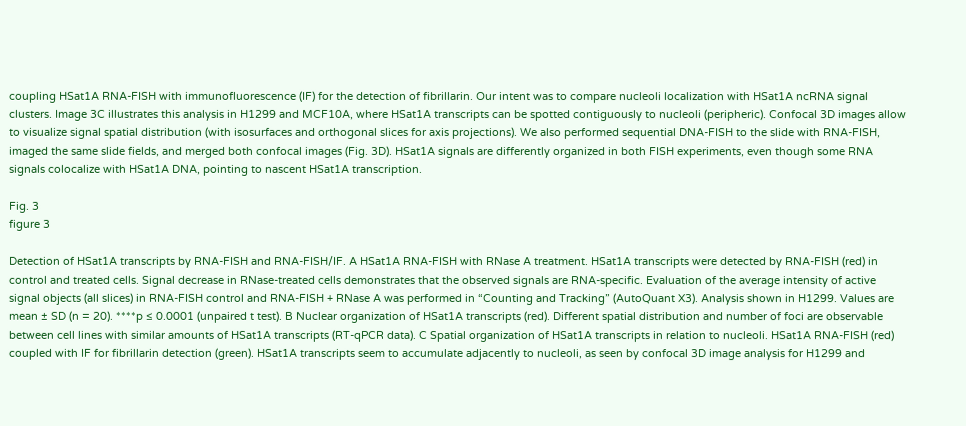coupling HSat1A RNA-FISH with immunofluorescence (IF) for the detection of fibrillarin. Our intent was to compare nucleoli localization with HSat1A ncRNA signal clusters. Image 3C illustrates this analysis in H1299 and MCF10A, where HSat1A transcripts can be spotted contiguously to nucleoli (peripheric). Confocal 3D images allow to visualize signal spatial distribution (with isosurfaces and orthogonal slices for axis projections). We also performed sequential DNA-FISH to the slide with RNA-FISH, imaged the same slide fields, and merged both confocal images (Fig. 3D). HSat1A signals are differently organized in both FISH experiments, even though some RNA signals colocalize with HSat1A DNA, pointing to nascent HSat1A transcription.

Fig. 3
figure 3

Detection of HSat1A transcripts by RNA-FISH and RNA-FISH/IF. A HSat1A RNA-FISH with RNase A treatment. HSat1A transcripts were detected by RNA-FISH (red) in control and treated cells. Signal decrease in RNase-treated cells demonstrates that the observed signals are RNA-specific. Evaluation of the average intensity of active signal objects (all slices) in RNA-FISH control and RNA-FISH + RNase A was performed in “Counting and Tracking” (AutoQuant X3). Analysis shown in H1299. Values are mean ± SD (n = 20). ****p ≤ 0.0001 (unpaired t test). B Nuclear organization of HSat1A transcripts (red). Different spatial distribution and number of foci are observable between cell lines with similar amounts of HSat1A transcripts (RT-qPCR data). C Spatial organization of HSat1A transcripts in relation to nucleoli. HSat1A RNA-FISH (red) coupled with IF for fibrillarin detection (green). HSat1A transcripts seem to accumulate adjacently to nucleoli, as seen by confocal 3D image analysis for H1299 and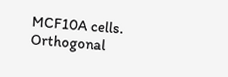MCF10A cells. Orthogonal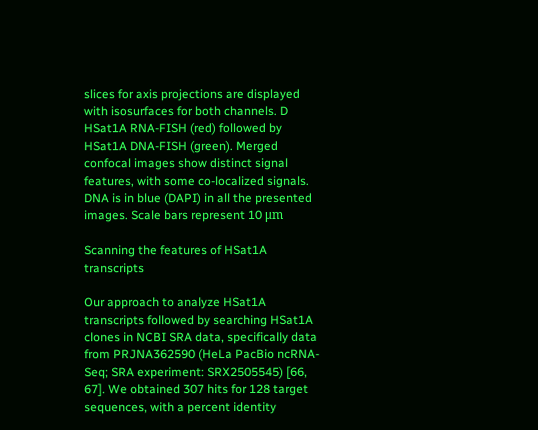slices for axis projections are displayed with isosurfaces for both channels. D HSat1A RNA-FISH (red) followed by HSat1A DNA-FISH (green). Merged confocal images show distinct signal features, with some co-localized signals. DNA is in blue (DAPI) in all the presented images. Scale bars represent 10 μm

Scanning the features of HSat1A transcripts

Our approach to analyze HSat1A transcripts followed by searching HSat1A clones in NCBI SRA data, specifically data from PRJNA362590 (HeLa PacBio ncRNA-Seq; SRA experiment: SRX2505545) [66, 67]. We obtained 307 hits for 128 target sequences, with a percent identity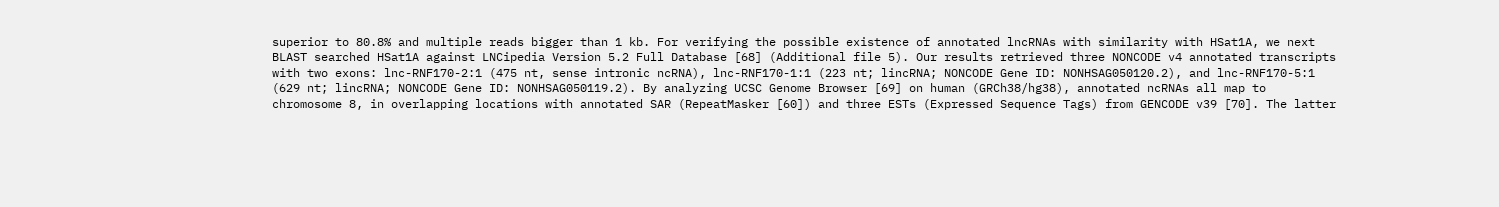superior to 80.8% and multiple reads bigger than 1 kb. For verifying the possible existence of annotated lncRNAs with similarity with HSat1A, we next BLAST searched HSat1A against LNCipedia Version 5.2 Full Database [68] (Additional file 5). Our results retrieved three NONCODE v4 annotated transcripts with two exons: lnc-RNF170-2:1 (475 nt, sense intronic ncRNA), lnc-RNF170-1:1 (223 nt; lincRNA; NONCODE Gene ID: NONHSAG050120.2), and lnc-RNF170-5:1 (629 nt; lincRNA; NONCODE Gene ID: NONHSAG050119.2). By analyzing UCSC Genome Browser [69] on human (GRCh38/hg38), annotated ncRNAs all map to chromosome 8, in overlapping locations with annotated SAR (RepeatMasker [60]) and three ESTs (Expressed Sequence Tags) from GENCODE v39 [70]. The latter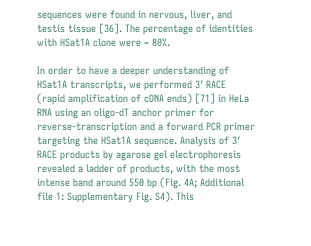sequences were found in nervous, liver, and testis tissue [36]. The percentage of identities with HSat1A clone were ~ 80%.

In order to have a deeper understanding of HSat1A transcripts, we performed 3′ RACE (rapid amplification of cDNA ends) [71] in HeLa RNA using an oligo-dT anchor primer for reverse-transcription and a forward PCR primer targeting the HSat1A sequence. Analysis of 3′ RACE products by agarose gel electrophoresis revealed a ladder of products, with the most intense band around 550 bp (Fig. 4A; Additional file 1: Supplementary Fig. S4). This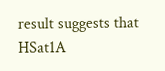result suggests that HSat1A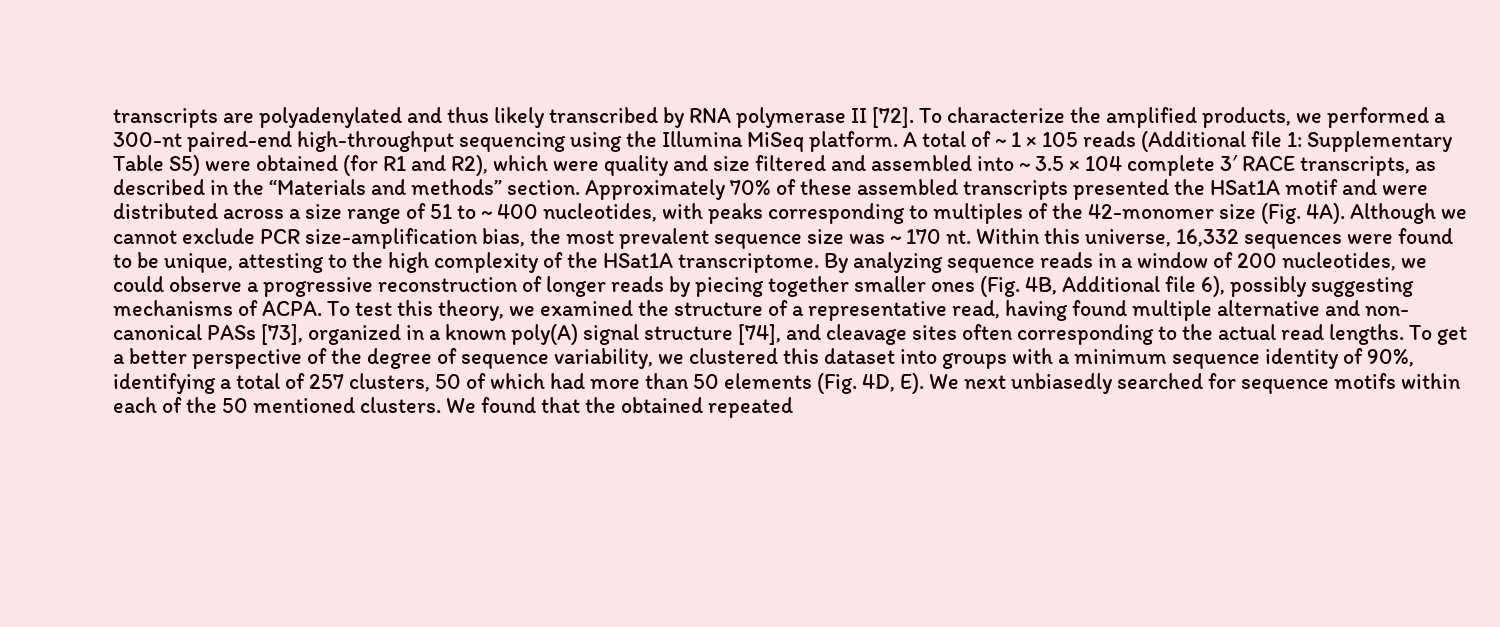transcripts are polyadenylated and thus likely transcribed by RNA polymerase II [72]. To characterize the amplified products, we performed a 300-nt paired-end high-throughput sequencing using the Illumina MiSeq platform. A total of ~ 1 × 105 reads (Additional file 1: Supplementary Table S5) were obtained (for R1 and R2), which were quality and size filtered and assembled into ~ 3.5 × 104 complete 3′ RACE transcripts, as described in the “Materials and methods” section. Approximately 70% of these assembled transcripts presented the HSat1A motif and were distributed across a size range of 51 to ~ 400 nucleotides, with peaks corresponding to multiples of the 42-monomer size (Fig. 4A). Although we cannot exclude PCR size-amplification bias, the most prevalent sequence size was ~ 170 nt. Within this universe, 16,332 sequences were found to be unique, attesting to the high complexity of the HSat1A transcriptome. By analyzing sequence reads in a window of 200 nucleotides, we could observe a progressive reconstruction of longer reads by piecing together smaller ones (Fig. 4B, Additional file 6), possibly suggesting mechanisms of ACPA. To test this theory, we examined the structure of a representative read, having found multiple alternative and non-canonical PASs [73], organized in a known poly(A) signal structure [74], and cleavage sites often corresponding to the actual read lengths. To get a better perspective of the degree of sequence variability, we clustered this dataset into groups with a minimum sequence identity of 90%, identifying a total of 257 clusters, 50 of which had more than 50 elements (Fig. 4D, E). We next unbiasedly searched for sequence motifs within each of the 50 mentioned clusters. We found that the obtained repeated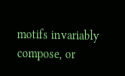motifs invariably compose, or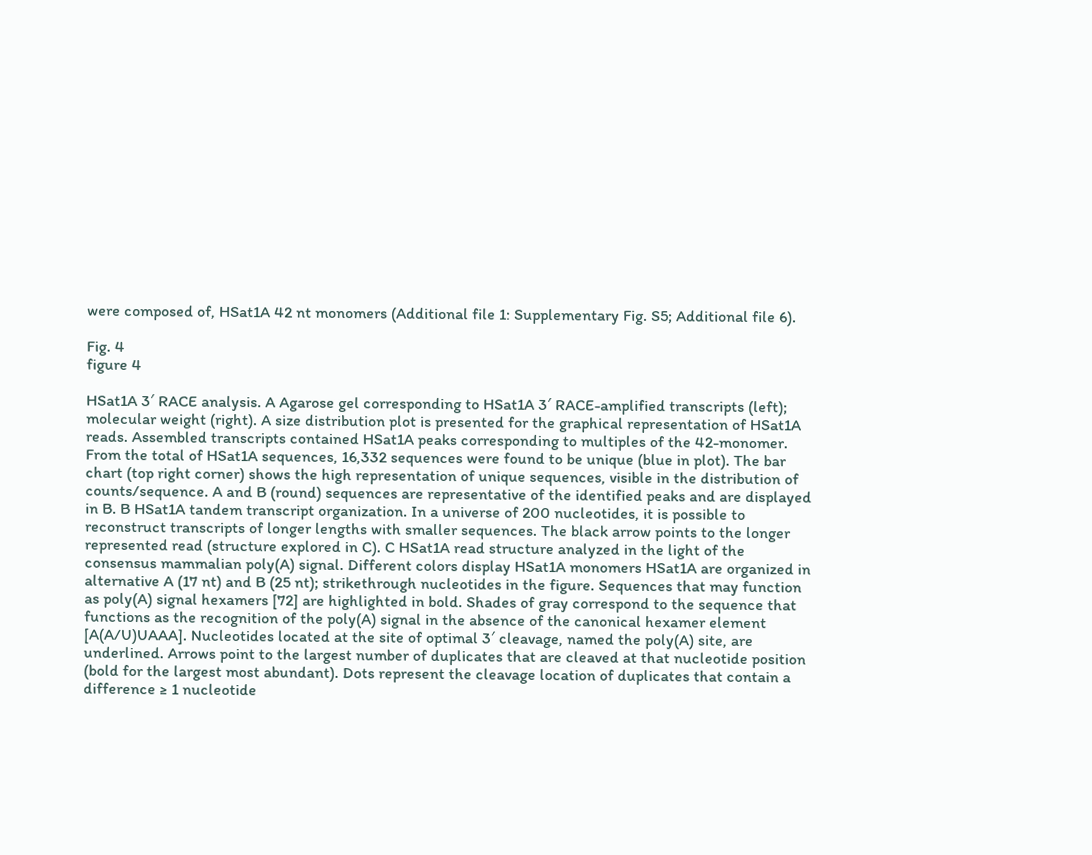were composed of, HSat1A 42 nt monomers (Additional file 1: Supplementary Fig. S5; Additional file 6).

Fig. 4
figure 4

HSat1A 3′ RACE analysis. A Agarose gel corresponding to HSat1A 3′ RACE-amplified transcripts (left); molecular weight (right). A size distribution plot is presented for the graphical representation of HSat1A reads. Assembled transcripts contained HSat1A peaks corresponding to multiples of the 42-monomer. From the total of HSat1A sequences, 16,332 sequences were found to be unique (blue in plot). The bar chart (top right corner) shows the high representation of unique sequences, visible in the distribution of counts/sequence. A and B (round) sequences are representative of the identified peaks and are displayed in B. B HSat1A tandem transcript organization. In a universe of 200 nucleotides, it is possible to reconstruct transcripts of longer lengths with smaller sequences. The black arrow points to the longer represented read (structure explored in C). C HSat1A read structure analyzed in the light of the consensus mammalian poly(A) signal. Different colors display HSat1A monomers HSat1A are organized in alternative A (17 nt) and B (25 nt); strikethrough nucleotides in the figure. Sequences that may function as poly(A) signal hexamers [72] are highlighted in bold. Shades of gray correspond to the sequence that functions as the recognition of the poly(A) signal in the absence of the canonical hexamer element [A(A/U)UAAA]. Nucleotides located at the site of optimal 3′ cleavage, named the poly(A) site, are underlined. Arrows point to the largest number of duplicates that are cleaved at that nucleotide position (bold for the largest most abundant). Dots represent the cleavage location of duplicates that contain a difference ≥ 1 nucleotide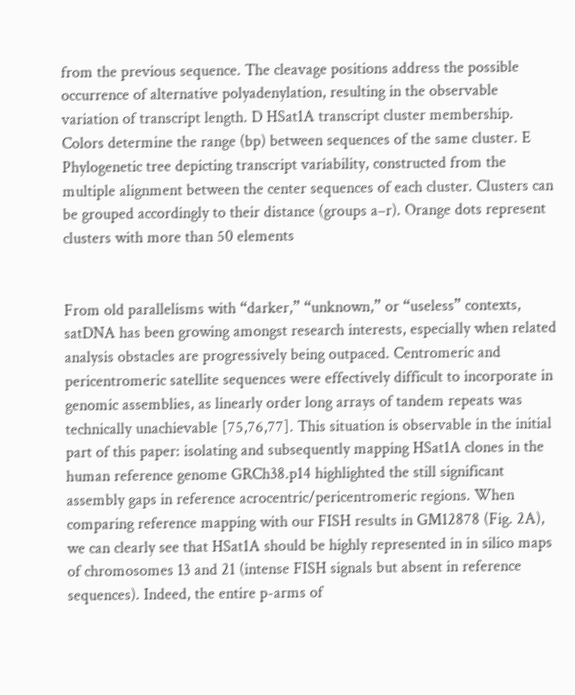from the previous sequence. The cleavage positions address the possible occurrence of alternative polyadenylation, resulting in the observable variation of transcript length. D HSat1A transcript cluster membership. Colors determine the range (bp) between sequences of the same cluster. E Phylogenetic tree depicting transcript variability, constructed from the multiple alignment between the center sequences of each cluster. Clusters can be grouped accordingly to their distance (groups a–r). Orange dots represent clusters with more than 50 elements


From old parallelisms with “darker,” “unknown,” or “useless” contexts, satDNA has been growing amongst research interests, especially when related analysis obstacles are progressively being outpaced. Centromeric and pericentromeric satellite sequences were effectively difficult to incorporate in genomic assemblies, as linearly order long arrays of tandem repeats was technically unachievable [75,76,77]. This situation is observable in the initial part of this paper: isolating and subsequently mapping HSat1A clones in the human reference genome GRCh38.p14 highlighted the still significant assembly gaps in reference acrocentric/pericentromeric regions. When comparing reference mapping with our FISH results in GM12878 (Fig. 2A), we can clearly see that HSat1A should be highly represented in in silico maps of chromosomes 13 and 21 (intense FISH signals but absent in reference sequences). Indeed, the entire p-arms of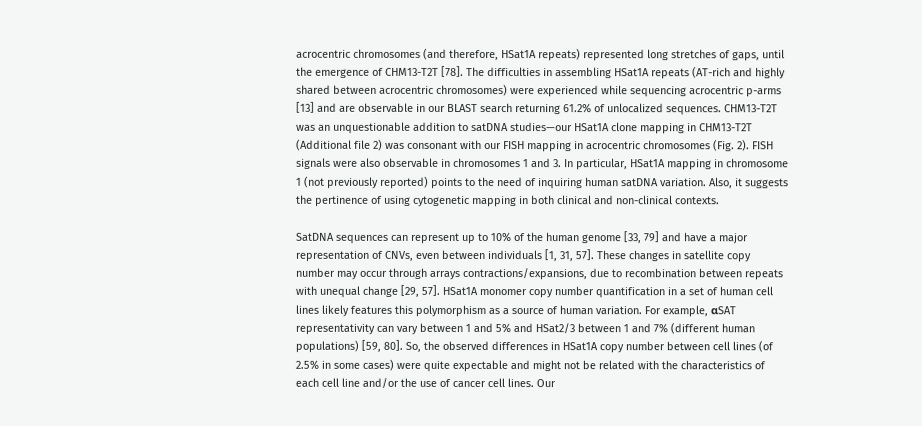acrocentric chromosomes (and therefore, HSat1A repeats) represented long stretches of gaps, until the emergence of CHM13-T2T [78]. The difficulties in assembling HSat1A repeats (AT-rich and highly shared between acrocentric chromosomes) were experienced while sequencing acrocentric p-arms [13] and are observable in our BLAST search returning 61.2% of unlocalized sequences. CHM13-T2T was an unquestionable addition to satDNA studies—our HSat1A clone mapping in CHM13-T2T (Additional file 2) was consonant with our FISH mapping in acrocentric chromosomes (Fig. 2). FISH signals were also observable in chromosomes 1 and 3. In particular, HSat1A mapping in chromosome 1 (not previously reported) points to the need of inquiring human satDNA variation. Also, it suggests the pertinence of using cytogenetic mapping in both clinical and non-clinical contexts.

SatDNA sequences can represent up to 10% of the human genome [33, 79] and have a major representation of CNVs, even between individuals [1, 31, 57]. These changes in satellite copy number may occur through arrays contractions/expansions, due to recombination between repeats with unequal change [29, 57]. HSat1A monomer copy number quantification in a set of human cell lines likely features this polymorphism as a source of human variation. For example, αSAT representativity can vary between 1 and 5% and HSat2/3 between 1 and 7% (different human populations) [59, 80]. So, the observed differences in HSat1A copy number between cell lines (of 2.5% in some cases) were quite expectable and might not be related with the characteristics of each cell line and/or the use of cancer cell lines. Our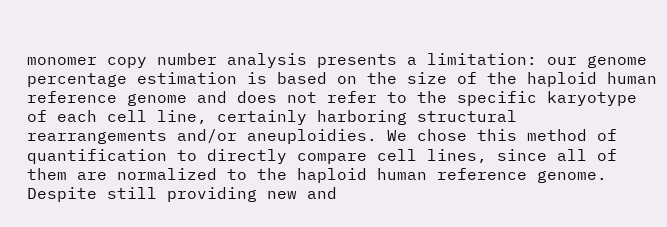monomer copy number analysis presents a limitation: our genome percentage estimation is based on the size of the haploid human reference genome and does not refer to the specific karyotype of each cell line, certainly harboring structural rearrangements and/or aneuploidies. We chose this method of quantification to directly compare cell lines, since all of them are normalized to the haploid human reference genome. Despite still providing new and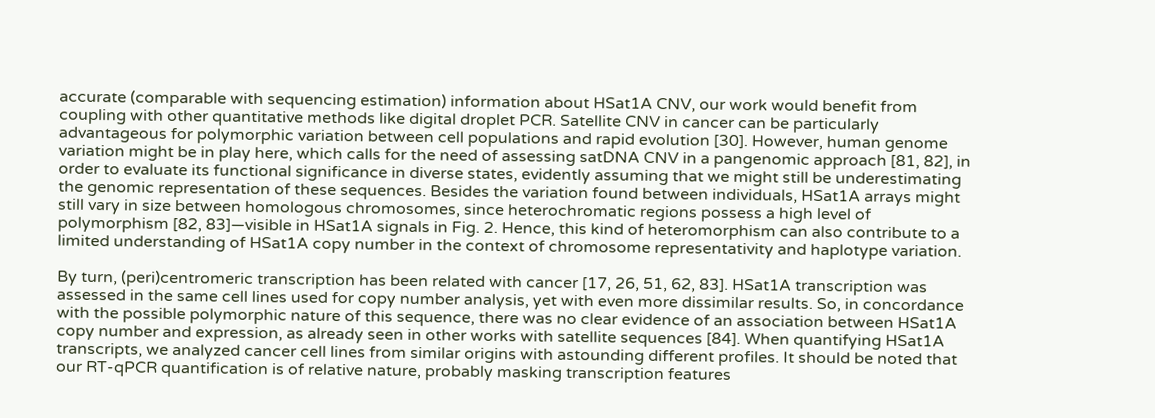accurate (comparable with sequencing estimation) information about HSat1A CNV, our work would benefit from coupling with other quantitative methods like digital droplet PCR. Satellite CNV in cancer can be particularly advantageous for polymorphic variation between cell populations and rapid evolution [30]. However, human genome variation might be in play here, which calls for the need of assessing satDNA CNV in a pangenomic approach [81, 82], in order to evaluate its functional significance in diverse states, evidently assuming that we might still be underestimating the genomic representation of these sequences. Besides the variation found between individuals, HSat1A arrays might still vary in size between homologous chromosomes, since heterochromatic regions possess a high level of polymorphism [82, 83]—visible in HSat1A signals in Fig. 2. Hence, this kind of heteromorphism can also contribute to a limited understanding of HSat1A copy number in the context of chromosome representativity and haplotype variation.

By turn, (peri)centromeric transcription has been related with cancer [17, 26, 51, 62, 83]. HSat1A transcription was assessed in the same cell lines used for copy number analysis, yet with even more dissimilar results. So, in concordance with the possible polymorphic nature of this sequence, there was no clear evidence of an association between HSat1A copy number and expression, as already seen in other works with satellite sequences [84]. When quantifying HSat1A transcripts, we analyzed cancer cell lines from similar origins with astounding different profiles. It should be noted that our RT-qPCR quantification is of relative nature, probably masking transcription features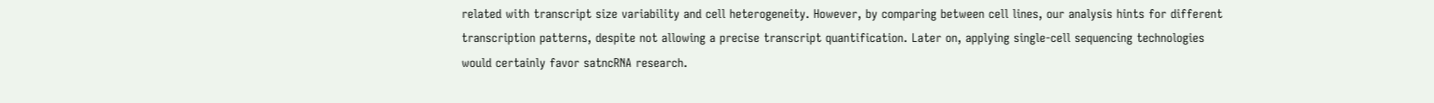related with transcript size variability and cell heterogeneity. However, by comparing between cell lines, our analysis hints for different transcription patterns, despite not allowing a precise transcript quantification. Later on, applying single-cell sequencing technologies would certainly favor satncRNA research.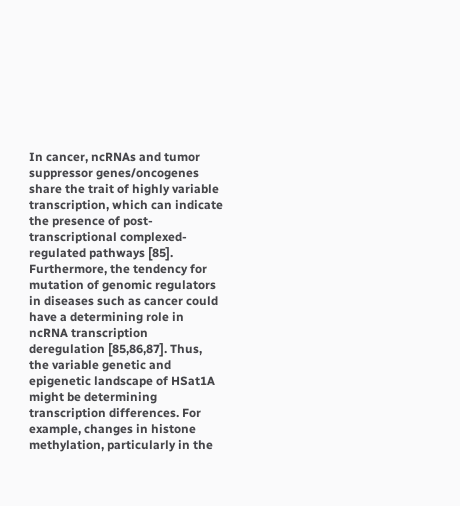In cancer, ncRNAs and tumor suppressor genes/oncogenes share the trait of highly variable transcription, which can indicate the presence of post-transcriptional complexed-regulated pathways [85]. Furthermore, the tendency for mutation of genomic regulators in diseases such as cancer could have a determining role in ncRNA transcription deregulation [85,86,87]. Thus, the variable genetic and epigenetic landscape of HSat1A might be determining transcription differences. For example, changes in histone methylation, particularly in the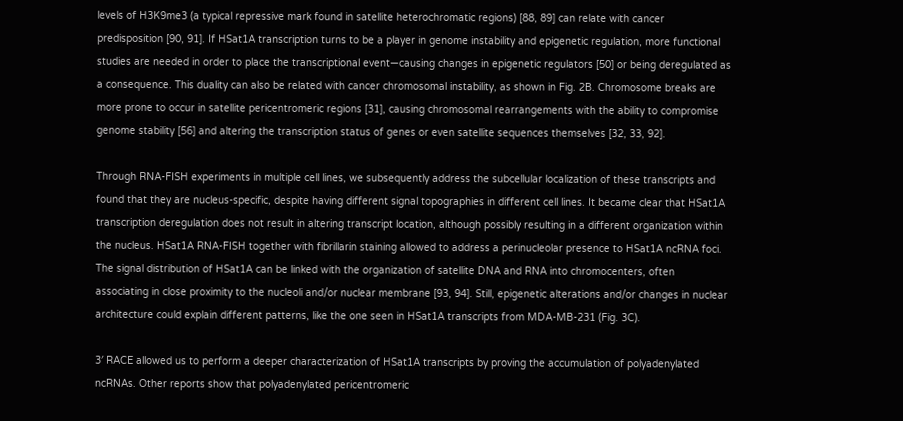levels of H3K9me3 (a typical repressive mark found in satellite heterochromatic regions) [88, 89] can relate with cancer predisposition [90, 91]. If HSat1A transcription turns to be a player in genome instability and epigenetic regulation, more functional studies are needed in order to place the transcriptional event—causing changes in epigenetic regulators [50] or being deregulated as a consequence. This duality can also be related with cancer chromosomal instability, as shown in Fig. 2B. Chromosome breaks are more prone to occur in satellite pericentromeric regions [31], causing chromosomal rearrangements with the ability to compromise genome stability [56] and altering the transcription status of genes or even satellite sequences themselves [32, 33, 92].

Through RNA-FISH experiments in multiple cell lines, we subsequently address the subcellular localization of these transcripts and found that they are nucleus-specific, despite having different signal topographies in different cell lines. It became clear that HSat1A transcription deregulation does not result in altering transcript location, although possibly resulting in a different organization within the nucleus. HSat1A RNA-FISH together with fibrillarin staining allowed to address a perinucleolar presence to HSat1A ncRNA foci. The signal distribution of HSat1A can be linked with the organization of satellite DNA and RNA into chromocenters, often associating in close proximity to the nucleoli and/or nuclear membrane [93, 94]. Still, epigenetic alterations and/or changes in nuclear architecture could explain different patterns, like the one seen in HSat1A transcripts from MDA-MB-231 (Fig. 3C).

3′ RACE allowed us to perform a deeper characterization of HSat1A transcripts by proving the accumulation of polyadenylated ncRNAs. Other reports show that polyadenylated pericentromeric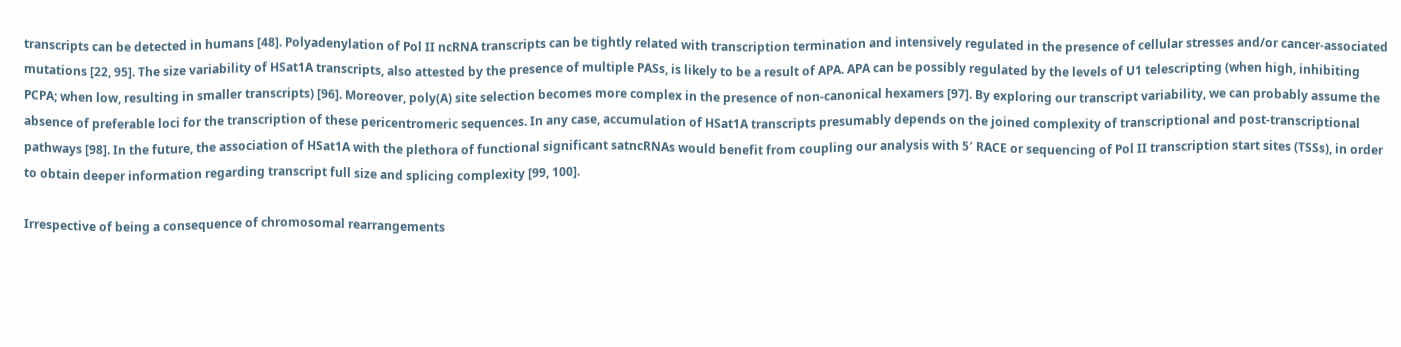transcripts can be detected in humans [48]. Polyadenylation of Pol II ncRNA transcripts can be tightly related with transcription termination and intensively regulated in the presence of cellular stresses and/or cancer-associated mutations [22, 95]. The size variability of HSat1A transcripts, also attested by the presence of multiple PASs, is likely to be a result of APA. APA can be possibly regulated by the levels of U1 telescripting (when high, inhibiting PCPA; when low, resulting in smaller transcripts) [96]. Moreover, poly(A) site selection becomes more complex in the presence of non-canonical hexamers [97]. By exploring our transcript variability, we can probably assume the absence of preferable loci for the transcription of these pericentromeric sequences. In any case, accumulation of HSat1A transcripts presumably depends on the joined complexity of transcriptional and post-transcriptional pathways [98]. In the future, the association of HSat1A with the plethora of functional significant satncRNAs would benefit from coupling our analysis with 5′ RACE or sequencing of Pol II transcription start sites (TSSs), in order to obtain deeper information regarding transcript full size and splicing complexity [99, 100].

Irrespective of being a consequence of chromosomal rearrangements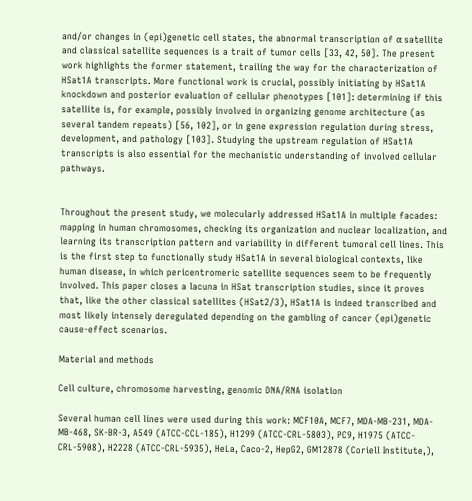and/or changes in (epi)genetic cell states, the abnormal transcription of α satellite and classical satellite sequences is a trait of tumor cells [33, 42, 50]. The present work highlights the former statement, trailing the way for the characterization of HSat1A transcripts. More functional work is crucial, possibly initiating by HSat1A knockdown and posterior evaluation of cellular phenotypes [101]: determining if this satellite is, for example, possibly involved in organizing genome architecture (as several tandem repeats) [56, 102], or in gene expression regulation during stress, development, and pathology [103]. Studying the upstream regulation of HSat1A transcripts is also essential for the mechanistic understanding of involved cellular pathways.


Throughout the present study, we molecularly addressed HSat1A in multiple facades: mapping in human chromosomes, checking its organization and nuclear localization, and learning its transcription pattern and variability in different tumoral cell lines. This is the first step to functionally study HSat1A in several biological contexts, like human disease, in which pericentromeric satellite sequences seem to be frequently involved. This paper closes a lacuna in HSat transcription studies, since it proves that, like the other classical satellites (HSat2/3), HSat1A is indeed transcribed and most likely intensely deregulated depending on the gambling of cancer (epi)genetic cause-effect scenarios.

Material and methods

Cell culture, chromosome harvesting, genomic DNA/RNA isolation

Several human cell lines were used during this work: MCF10A, MCF7, MDA-MB-231, MDA-MB-468, SK-BR-3, A549 (ATCC-CCL-185), H1299 (ATCC-CRL-5803), PC9, H1975 (ATCC-CRL-5908), H2228 (ATCC-CRL-5935), HeLa, Caco-2, HepG2, GM12878 (Coriell Institute,),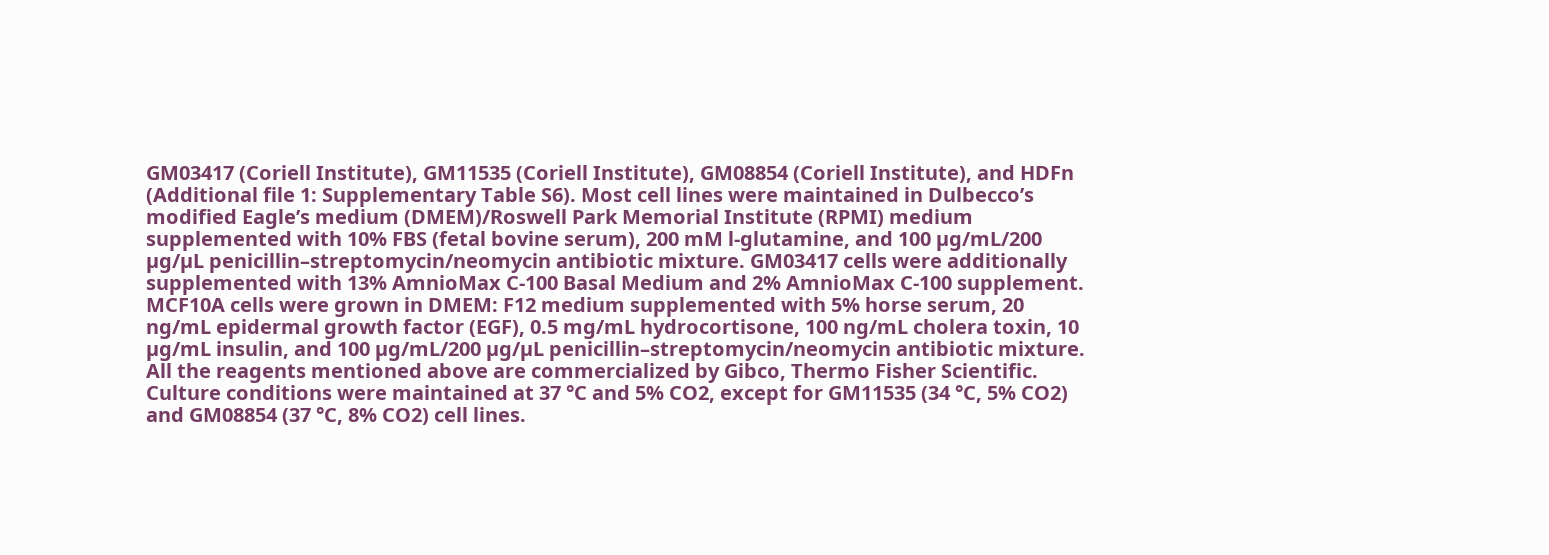GM03417 (Coriell Institute), GM11535 (Coriell Institute), GM08854 (Coriell Institute), and HDFn (Additional file 1: Supplementary Table S6). Most cell lines were maintained in Dulbecco’s modified Eagle’s medium (DMEM)/Roswell Park Memorial Institute (RPMI) medium supplemented with 10% FBS (fetal bovine serum), 200 mM l-glutamine, and 100 µg/mL/200 µg/µL penicillin–streptomycin/neomycin antibiotic mixture. GM03417 cells were additionally supplemented with 13% AmnioMax C-100 Basal Medium and 2% AmnioMax C-100 supplement. MCF10A cells were grown in DMEM: F12 medium supplemented with 5% horse serum, 20 ng/mL epidermal growth factor (EGF), 0.5 mg/mL hydrocortisone, 100 ng/mL cholera toxin, 10 µg/mL insulin, and 100 µg/mL/200 µg/µL penicillin–streptomycin/neomycin antibiotic mixture. All the reagents mentioned above are commercialized by Gibco, Thermo Fisher Scientific. Culture conditions were maintained at 37 °C and 5% CO2, except for GM11535 (34 °C, 5% CO2) and GM08854 (37 °C, 8% CO2) cell lines.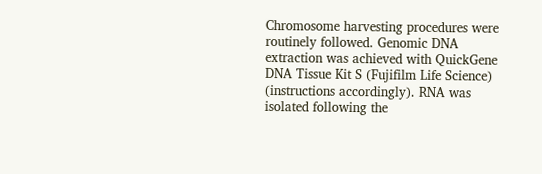Chromosome harvesting procedures were routinely followed. Genomic DNA extraction was achieved with QuickGene DNA Tissue Kit S (Fujifilm Life Science) (instructions accordingly). RNA was isolated following the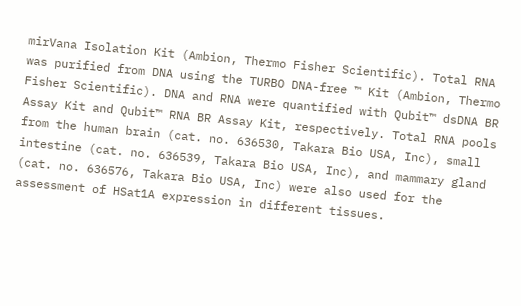mirVana Isolation Kit (Ambion, Thermo Fisher Scientific). Total RNA was purified from DNA using the TURBO DNA-free ™ Kit (Ambion, Thermo Fisher Scientific). DNA and RNA were quantified with Qubit™ dsDNA BR Assay Kit and Qubit™ RNA BR Assay Kit, respectively. Total RNA pools from the human brain (cat. no. 636530, Takara Bio USA, Inc), small intestine (cat. no. 636539, Takara Bio USA, Inc), and mammary gland (cat. no. 636576, Takara Bio USA, Inc) were also used for the assessment of HSat1A expression in different tissues.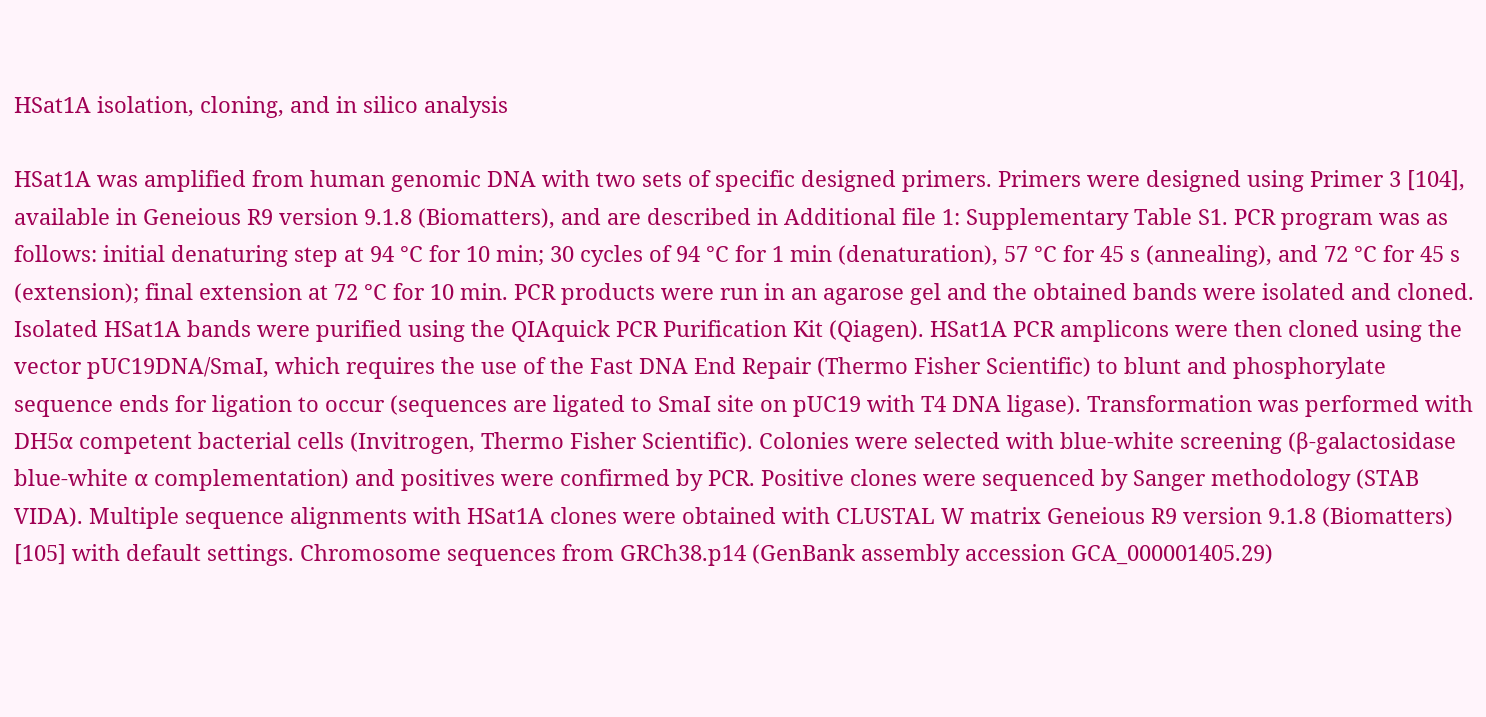HSat1A isolation, cloning, and in silico analysis

HSat1A was amplified from human genomic DNA with two sets of specific designed primers. Primers were designed using Primer 3 [104], available in Geneious R9 version 9.1.8 (Biomatters), and are described in Additional file 1: Supplementary Table S1. PCR program was as follows: initial denaturing step at 94 °C for 10 min; 30 cycles of 94 °C for 1 min (denaturation), 57 °C for 45 s (annealing), and 72 °C for 45 s (extension); final extension at 72 °C for 10 min. PCR products were run in an agarose gel and the obtained bands were isolated and cloned. Isolated HSat1A bands were purified using the QIAquick PCR Purification Kit (Qiagen). HSat1A PCR amplicons were then cloned using the vector pUC19DNA/SmaI, which requires the use of the Fast DNA End Repair (Thermo Fisher Scientific) to blunt and phosphorylate sequence ends for ligation to occur (sequences are ligated to SmaI site on pUC19 with T4 DNA ligase). Transformation was performed with DH5α competent bacterial cells (Invitrogen, Thermo Fisher Scientific). Colonies were selected with blue-white screening (β-galactosidase blue-white α complementation) and positives were confirmed by PCR. Positive clones were sequenced by Sanger methodology (STAB VIDA). Multiple sequence alignments with HSat1A clones were obtained with CLUSTAL W matrix Geneious R9 version 9.1.8 (Biomatters) [105] with default settings. Chromosome sequences from GRCh38.p14 (GenBank assembly accession GCA_000001405.29)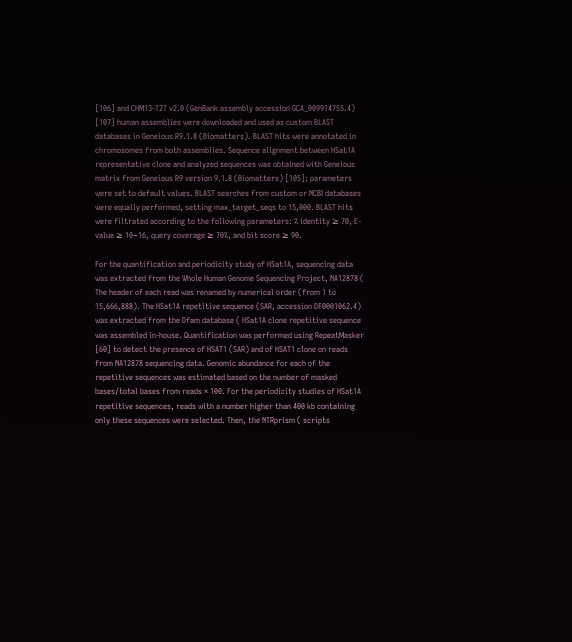[106] and CHM13-T2T v2.0 (GenBank assembly accession GCA_009914755.4) [107] human assemblies were downloaded and used as custom BLAST databases in Geneious R9.1.8 (Biomatters). BLAST hits were annotated in chromosomes from both assemblies. Sequence alignment between HSat1A representative clone and analyzed sequences was obtained with Geneious matrix from Geneious R9 version 9.1.8 (Biomatters) [105]; parameters were set to default values. BLAST searches from custom or NCBI databases were equally performed, setting max_target_seqs to 15,000. BLAST hits were filtrated according to the following parameters: % identity ≥ 70, E-value ≥ 10−16, query coverage ≥ 70%, and bit score ≥ 90.

For the quantification and periodicity study of HSat1A, sequencing data was extracted from the Whole Human Genome Sequencing Project, NA12878 ( The header of each read was renamed by numerical order (from 1 to 15,666,888). The HSat1A repetitive sequence (SAR, accession DF0001062.4) was extracted from the Dfam database ( HSat1A clone repetitive sequence was assembled in-house. Quantification was performed using RepeatMasker [60] to detect the presence of HSAT1 (SAR) and of HSAT1 clone on reads from NA12878 sequencing data. Genomic abundance for each of the repetitive sequences was estimated based on the number of masked bases/total bases from reads × 100. For the periodicity studies of HSat1A repetitive sequences, reads with a number higher than 400 kb containing only these sequences were selected. Then, the NTRprism ( scripts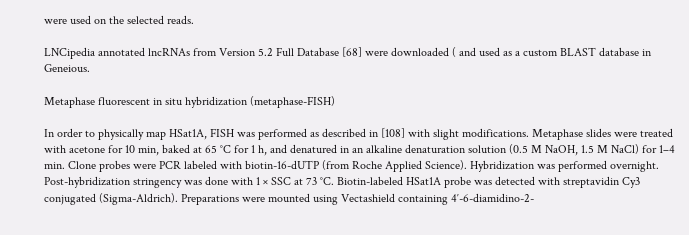were used on the selected reads.

LNCipedia annotated lncRNAs from Version 5.2 Full Database [68] were downloaded ( and used as a custom BLAST database in Geneious.

Metaphase fluorescent in situ hybridization (metaphase-FISH)

In order to physically map HSat1A, FISH was performed as described in [108] with slight modifications. Metaphase slides were treated with acetone for 10 min, baked at 65 °C for 1 h, and denatured in an alkaline denaturation solution (0.5 M NaOH, 1.5 M NaCl) for 1–4 min. Clone probes were PCR labeled with biotin-16-dUTP (from Roche Applied Science). Hybridization was performed overnight. Post-hybridization stringency was done with 1 × SSC at 73 °C. Biotin-labeled HSat1A probe was detected with streptavidin Cy3 conjugated (Sigma-Aldrich). Preparations were mounted using Vectashield containing 4′-6-diamidino-2-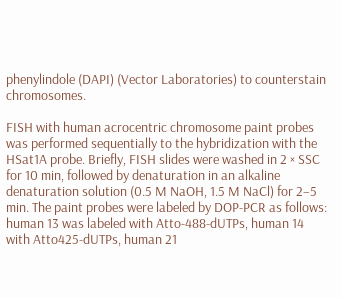phenylindole (DAPI) (Vector Laboratories) to counterstain chromosomes.

FISH with human acrocentric chromosome paint probes was performed sequentially to the hybridization with the HSat1A probe. Briefly, FISH slides were washed in 2 × SSC for 10 min, followed by denaturation in an alkaline denaturation solution (0.5 M NaOH, 1.5 M NaCl) for 2–5 min. The paint probes were labeled by DOP-PCR as follows: human 13 was labeled with Atto-488-dUTPs, human 14 with Atto425-dUTPs, human 21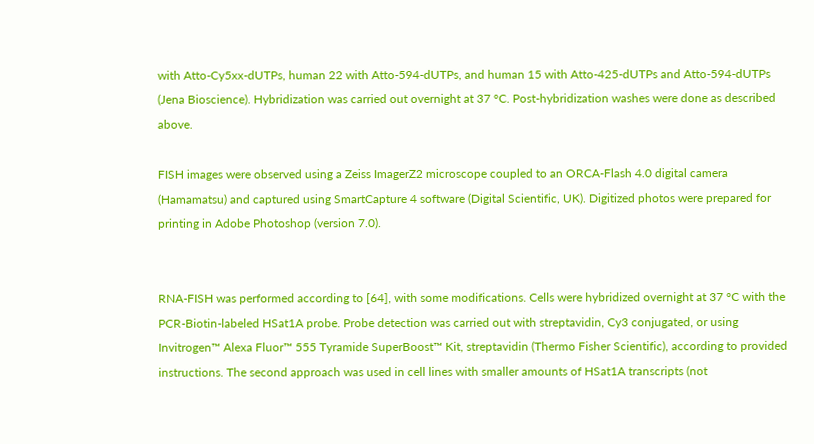with Atto-Cy5xx-dUTPs, human 22 with Atto-594-dUTPs, and human 15 with Atto-425-dUTPs and Atto-594-dUTPs (Jena Bioscience). Hybridization was carried out overnight at 37 °C. Post-hybridization washes were done as described above.

FISH images were observed using a Zeiss ImagerZ2 microscope coupled to an ORCA-Flash 4.0 digital camera (Hamamatsu) and captured using SmartCapture 4 software (Digital Scientific, UK). Digitized photos were prepared for printing in Adobe Photoshop (version 7.0).


RNA-FISH was performed according to [64], with some modifications. Cells were hybridized overnight at 37 °C with the PCR-Biotin-labeled HSat1A probe. Probe detection was carried out with streptavidin, Cy3 conjugated, or using Invitrogen™ Alexa Fluor™ 555 Tyramide SuperBoost™ Kit, streptavidin (Thermo Fisher Scientific), according to provided instructions. The second approach was used in cell lines with smaller amounts of HSat1A transcripts (not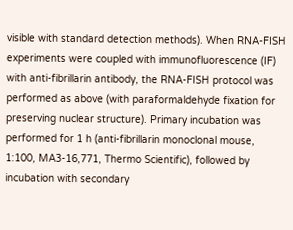visible with standard detection methods). When RNA-FISH experiments were coupled with immunofluorescence (IF) with anti-fibrillarin antibody, the RNA-FISH protocol was performed as above (with paraformaldehyde fixation for preserving nuclear structure). Primary incubation was performed for 1 h (anti-fibrillarin monoclonal mouse, 1:100, MA3-16,771, Thermo Scientific), followed by incubation with secondary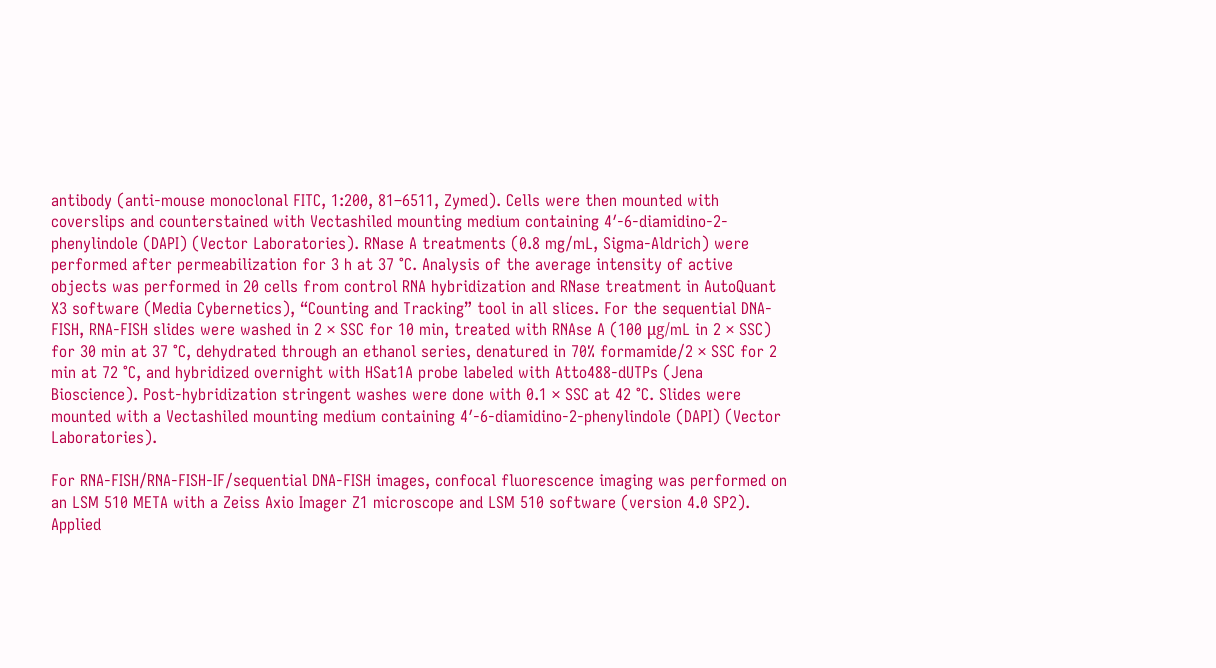antibody (anti-mouse monoclonal FITC, 1:200, 81–6511, Zymed). Cells were then mounted with coverslips and counterstained with Vectashiled mounting medium containing 4′-6-diamidino-2-phenylindole (DAPI) (Vector Laboratories). RNase A treatments (0.8 mg/mL, Sigma-Aldrich) were performed after permeabilization for 3 h at 37 °C. Analysis of the average intensity of active objects was performed in 20 cells from control RNA hybridization and RNase treatment in AutoQuant X3 software (Media Cybernetics), “Counting and Tracking” tool in all slices. For the sequential DNA-FISH, RNA-FISH slides were washed in 2 × SSC for 10 min, treated with RNAse A (100 μg/mL in 2 × SSC) for 30 min at 37 °C, dehydrated through an ethanol series, denatured in 70% formamide/2 × SSC for 2 min at 72 °C, and hybridized overnight with HSat1A probe labeled with Atto488-dUTPs (Jena Bioscience). Post-hybridization stringent washes were done with 0.1 × SSC at 42 °C. Slides were mounted with a Vectashiled mounting medium containing 4′-6-diamidino-2-phenylindole (DAPI) (Vector Laboratories).

For RNA-FISH/RNA-FISH-IF/sequential DNA-FISH images, confocal fluorescence imaging was performed on an LSM 510 META with a Zeiss Axio Imager Z1 microscope and LSM 510 software (version 4.0 SP2). Applied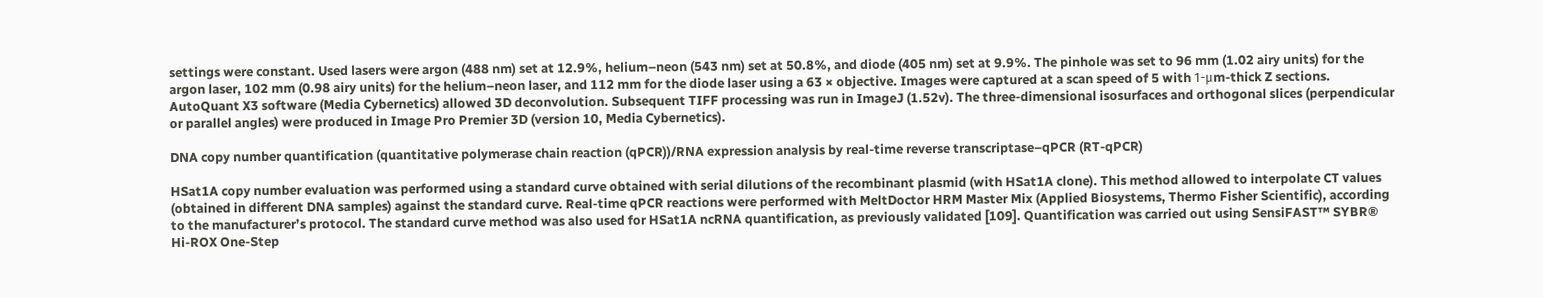settings were constant. Used lasers were argon (488 nm) set at 12.9%, helium–neon (543 nm) set at 50.8%, and diode (405 nm) set at 9.9%. The pinhole was set to 96 mm (1.02 airy units) for the argon laser, 102 mm (0.98 airy units) for the helium–neon laser, and 112 mm for the diode laser using a 63 × objective. Images were captured at a scan speed of 5 with 1-μm-thick Z sections. AutoQuant X3 software (Media Cybernetics) allowed 3D deconvolution. Subsequent TIFF processing was run in ImageJ (1.52v). The three-dimensional isosurfaces and orthogonal slices (perpendicular or parallel angles) were produced in Image Pro Premier 3D (version 10, Media Cybernetics).

DNA copy number quantification (quantitative polymerase chain reaction (qPCR))/RNA expression analysis by real-time reverse transcriptase–qPCR (RT-qPCR)

HSat1A copy number evaluation was performed using a standard curve obtained with serial dilutions of the recombinant plasmid (with HSat1A clone). This method allowed to interpolate CT values (obtained in different DNA samples) against the standard curve. Real-time qPCR reactions were performed with MeltDoctor HRM Master Mix (Applied Biosystems, Thermo Fisher Scientific), according to the manufacturer’s protocol. The standard curve method was also used for HSat1A ncRNA quantification, as previously validated [109]. Quantification was carried out using SensiFAST™ SYBR® Hi-ROX One-Step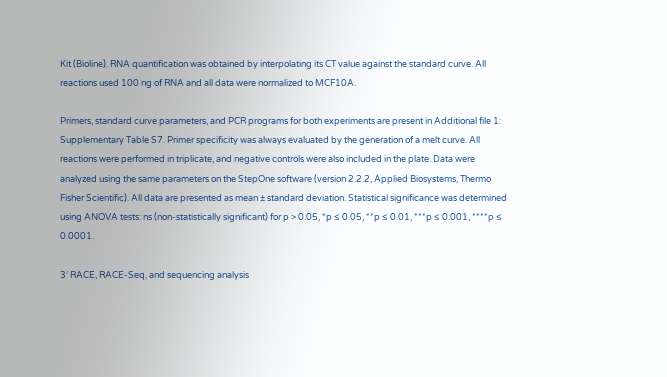Kit (Bioline). RNA quantification was obtained by interpolating its CT value against the standard curve. All reactions used 100 ng of RNA and all data were normalized to MCF10A.

Primers, standard curve parameters, and PCR programs for both experiments are present in Additional file 1: Supplementary Table S7. Primer specificity was always evaluated by the generation of a melt curve. All reactions were performed in triplicate, and negative controls were also included in the plate. Data were analyzed using the same parameters on the StepOne software (version 2.2.2, Applied Biosystems, Thermo Fisher Scientific). All data are presented as mean ± standard deviation. Statistical significance was determined using ANOVA tests: ns (non-statistically significant) for p > 0.05, *p ≤ 0.05, **p ≤ 0.01, ***p ≤ 0.001, ****p ≤ 0.0001.

3′ RACE, RACE-Seq, and sequencing analysis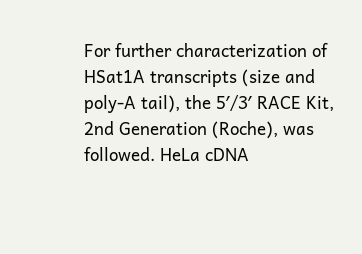For further characterization of HSat1A transcripts (size and poly-A tail), the 5′/3′ RACE Kit, 2nd Generation (Roche), was followed. HeLa cDNA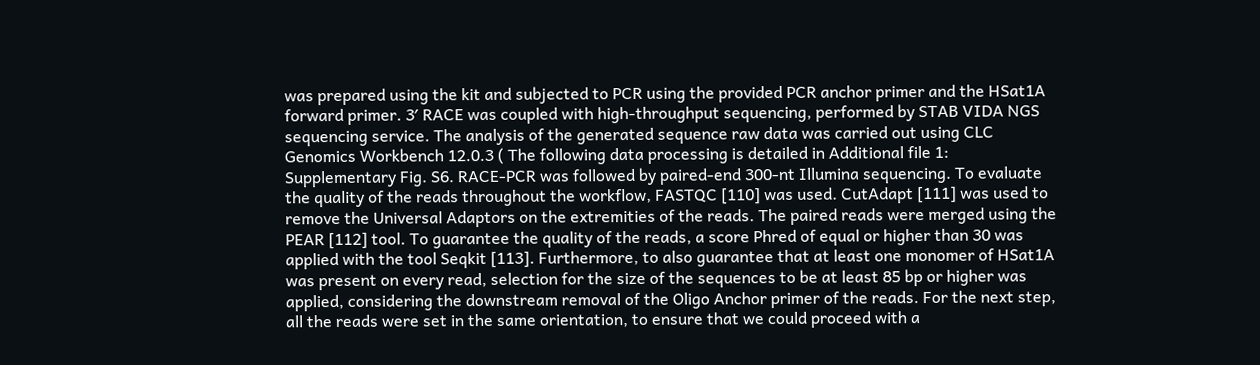was prepared using the kit and subjected to PCR using the provided PCR anchor primer and the HSat1A forward primer. 3′ RACE was coupled with high-throughput sequencing, performed by STAB VIDA NGS sequencing service. The analysis of the generated sequence raw data was carried out using CLC Genomics Workbench 12.0.3 ( The following data processing is detailed in Additional file 1: Supplementary Fig. S6. RACE-PCR was followed by paired-end 300-nt Illumina sequencing. To evaluate the quality of the reads throughout the workflow, FASTQC [110] was used. CutAdapt [111] was used to remove the Universal Adaptors on the extremities of the reads. The paired reads were merged using the PEAR [112] tool. To guarantee the quality of the reads, a score Phred of equal or higher than 30 was applied with the tool Seqkit [113]. Furthermore, to also guarantee that at least one monomer of HSat1A was present on every read, selection for the size of the sequences to be at least 85 bp or higher was applied, considering the downstream removal of the Oligo Anchor primer of the reads. For the next step, all the reads were set in the same orientation, to ensure that we could proceed with a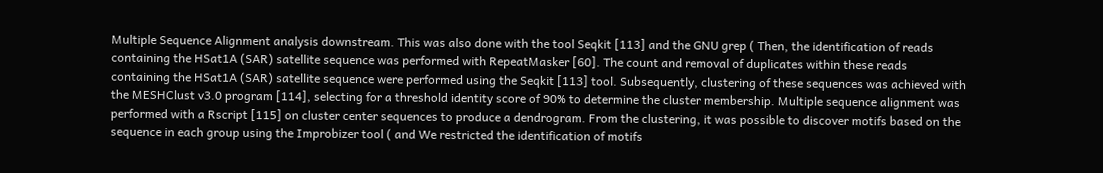Multiple Sequence Alignment analysis downstream. This was also done with the tool Seqkit [113] and the GNU grep ( Then, the identification of reads containing the HSat1A (SAR) satellite sequence was performed with RepeatMasker [60]. The count and removal of duplicates within these reads containing the HSat1A (SAR) satellite sequence were performed using the Seqkit [113] tool. Subsequently, clustering of these sequences was achieved with the MESHClust v3.0 program [114], selecting for a threshold identity score of 90% to determine the cluster membership. Multiple sequence alignment was performed with a Rscript [115] on cluster center sequences to produce a dendrogram. From the clustering, it was possible to discover motifs based on the sequence in each group using the Improbizer tool ( and We restricted the identification of motifs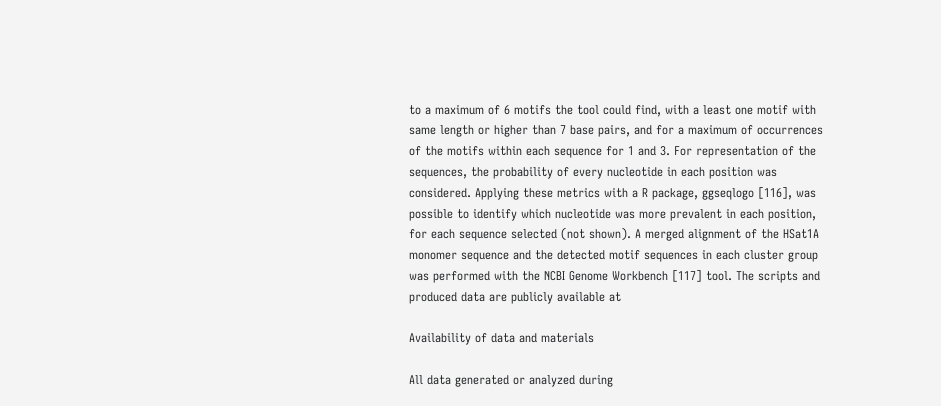to a maximum of 6 motifs the tool could find, with a least one motif with same length or higher than 7 base pairs, and for a maximum of occurrences of the motifs within each sequence for 1 and 3. For representation of the sequences, the probability of every nucleotide in each position was considered. Applying these metrics with a R package, ggseqlogo [116], was possible to identify which nucleotide was more prevalent in each position, for each sequence selected (not shown). A merged alignment of the HSat1A monomer sequence and the detected motif sequences in each cluster group was performed with the NCBI Genome Workbench [117] tool. The scripts and produced data are publicly available at

Availability of data and materials

All data generated or analyzed during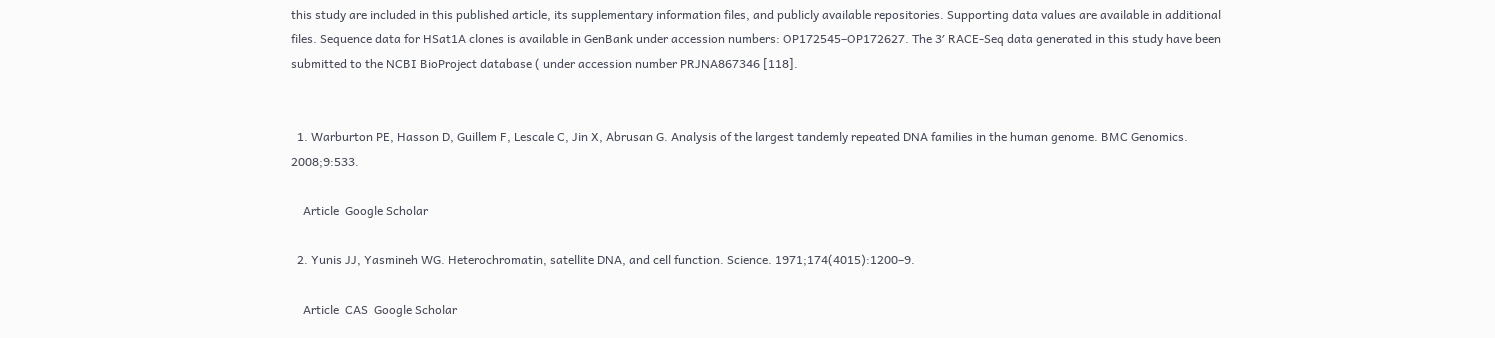this study are included in this published article, its supplementary information files, and publicly available repositories. Supporting data values are available in additional files. Sequence data for HSat1A clones is available in GenBank under accession numbers: OP172545–OP172627. The 3′ RACE-Seq data generated in this study have been submitted to the NCBI BioProject database ( under accession number PRJNA867346 [118].


  1. Warburton PE, Hasson D, Guillem F, Lescale C, Jin X, Abrusan G. Analysis of the largest tandemly repeated DNA families in the human genome. BMC Genomics. 2008;9:533.

    Article  Google Scholar

  2. Yunis JJ, Yasmineh WG. Heterochromatin, satellite DNA, and cell function. Science. 1971;174(4015):1200–9.

    Article  CAS  Google Scholar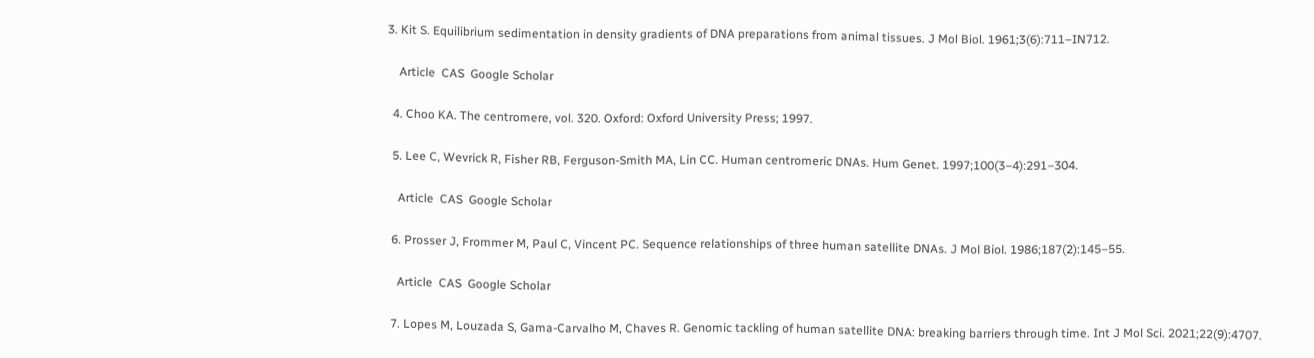3. Kit S. Equilibrium sedimentation in density gradients of DNA preparations from animal tissues. J Mol Biol. 1961;3(6):711–IN712.

    Article  CAS  Google Scholar

  4. Choo KA. The centromere, vol. 320. Oxford: Oxford University Press; 1997.

  5. Lee C, Wevrick R, Fisher RB, Ferguson-Smith MA, Lin CC. Human centromeric DNAs. Hum Genet. 1997;100(3–4):291–304.

    Article  CAS  Google Scholar

  6. Prosser J, Frommer M, Paul C, Vincent PC. Sequence relationships of three human satellite DNAs. J Mol Biol. 1986;187(2):145–55.

    Article  CAS  Google Scholar

  7. Lopes M, Louzada S, Gama-Carvalho M, Chaves R. Genomic tackling of human satellite DNA: breaking barriers through time. Int J Mol Sci. 2021;22(9):4707.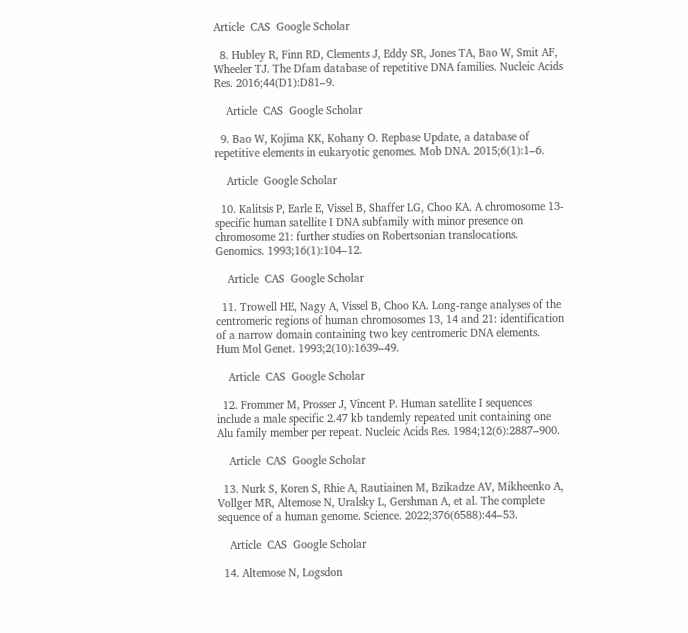Article  CAS  Google Scholar

  8. Hubley R, Finn RD, Clements J, Eddy SR, Jones TA, Bao W, Smit AF, Wheeler TJ. The Dfam database of repetitive DNA families. Nucleic Acids Res. 2016;44(D1):D81–9.

    Article  CAS  Google Scholar

  9. Bao W, Kojima KK, Kohany O. Repbase Update, a database of repetitive elements in eukaryotic genomes. Mob DNA. 2015;6(1):1–6.

    Article  Google Scholar

  10. Kalitsis P, Earle E, Vissel B, Shaffer LG, Choo KA. A chromosome 13-specific human satellite I DNA subfamily with minor presence on chromosome 21: further studies on Robertsonian translocations. Genomics. 1993;16(1):104–12.

    Article  CAS  Google Scholar

  11. Trowell HE, Nagy A, Vissel B, Choo KA. Long-range analyses of the centromeric regions of human chromosomes 13, 14 and 21: identification of a narrow domain containing two key centromeric DNA elements. Hum Mol Genet. 1993;2(10):1639–49.

    Article  CAS  Google Scholar

  12. Frommer M, Prosser J, Vincent P. Human satellite I sequences include a male specific 2.47 kb tandemly repeated unit containing one Alu family member per repeat. Nucleic Acids Res. 1984;12(6):2887–900.

    Article  CAS  Google Scholar

  13. Nurk S, Koren S, Rhie A, Rautiainen M, Bzikadze AV, Mikheenko A, Vollger MR, Altemose N, Uralsky L, Gershman A, et al. The complete sequence of a human genome. Science. 2022;376(6588):44–53.

    Article  CAS  Google Scholar

  14. Altemose N, Logsdon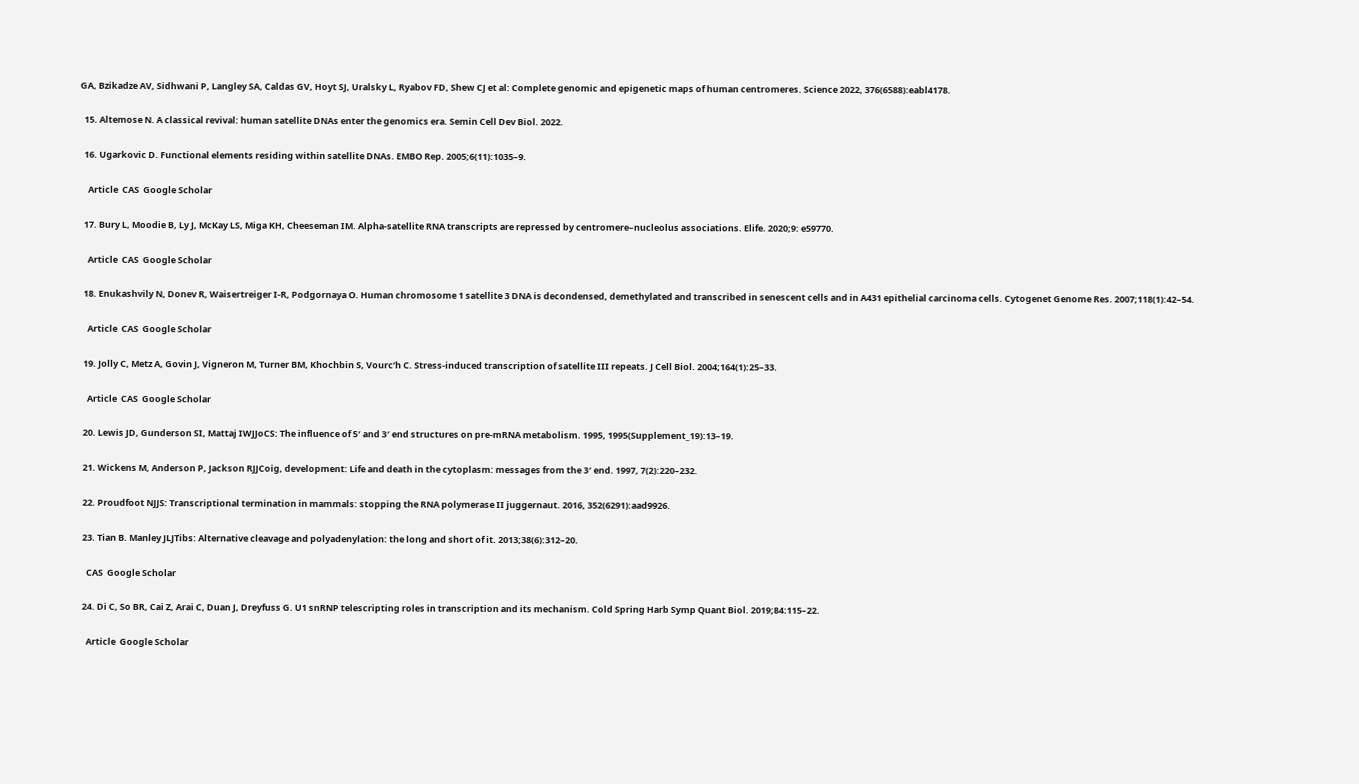GA, Bzikadze AV, Sidhwani P, Langley SA, Caldas GV, Hoyt SJ, Uralsky L, Ryabov FD, Shew CJ et al: Complete genomic and epigenetic maps of human centromeres. Science 2022, 376(6588):eabl4178.

  15. Altemose N. A classical revival: human satellite DNAs enter the genomics era. Semin Cell Dev Biol. 2022.

  16. Ugarkovic D. Functional elements residing within satellite DNAs. EMBO Rep. 2005;6(11):1035–9.

    Article  CAS  Google Scholar

  17. Bury L, Moodie B, Ly J, McKay LS, Miga KH, Cheeseman IM. Alpha-satellite RNA transcripts are repressed by centromere–nucleolus associations. Elife. 2020;9: e59770.

    Article  CAS  Google Scholar

  18. Enukashvily N, Donev R, Waisertreiger I-R, Podgornaya O. Human chromosome 1 satellite 3 DNA is decondensed, demethylated and transcribed in senescent cells and in A431 epithelial carcinoma cells. Cytogenet Genome Res. 2007;118(1):42–54.

    Article  CAS  Google Scholar

  19. Jolly C, Metz A, Govin J, Vigneron M, Turner BM, Khochbin S, Vourc’h C. Stress-induced transcription of satellite III repeats. J Cell Biol. 2004;164(1):25–33.

    Article  CAS  Google Scholar

  20. Lewis JD, Gunderson SI, Mattaj IWJJoCS: The influence of 5′ and 3′ end structures on pre-mRNA metabolism. 1995, 1995(Supplement_19):13–19.

  21. Wickens M, Anderson P, Jackson RJJCoig, development: Life and death in the cytoplasm: messages from the 3′ end. 1997, 7(2):220–232.

  22. Proudfoot NJJS: Transcriptional termination in mammals: stopping the RNA polymerase II juggernaut. 2016, 352(6291):aad9926.

  23. Tian B. Manley JLJTibs: Alternative cleavage and polyadenylation: the long and short of it. 2013;38(6):312–20.

    CAS  Google Scholar

  24. Di C, So BR, Cai Z, Arai C, Duan J, Dreyfuss G. U1 snRNP telescripting roles in transcription and its mechanism. Cold Spring Harb Symp Quant Biol. 2019;84:115–22.

    Article  Google Scholar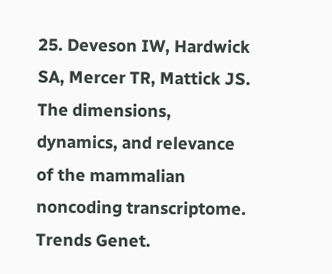25. Deveson IW, Hardwick SA, Mercer TR, Mattick JS. The dimensions, dynamics, and relevance of the mammalian noncoding transcriptome. Trends Genet.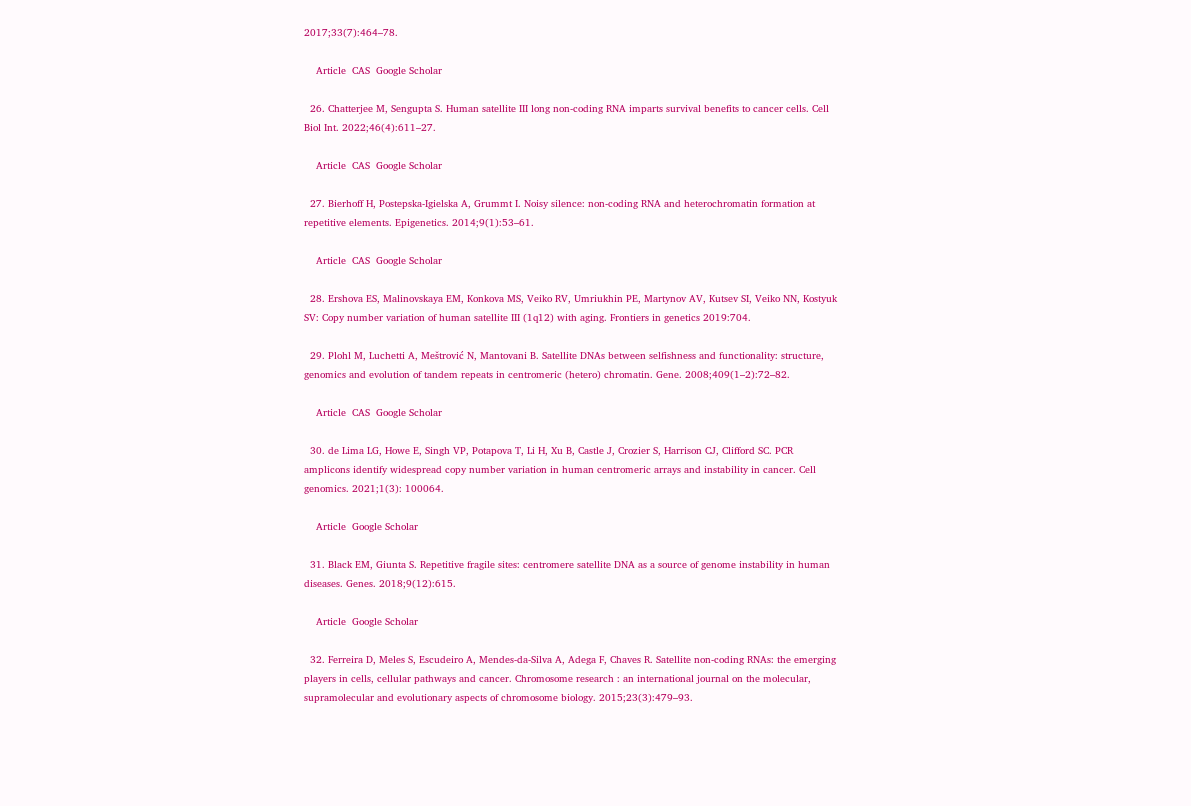2017;33(7):464–78.

    Article  CAS  Google Scholar

  26. Chatterjee M, Sengupta S. Human satellite III long non-coding RNA imparts survival benefits to cancer cells. Cell Biol Int. 2022;46(4):611–27.

    Article  CAS  Google Scholar

  27. Bierhoff H, Postepska-Igielska A, Grummt I. Noisy silence: non-coding RNA and heterochromatin formation at repetitive elements. Epigenetics. 2014;9(1):53–61.

    Article  CAS  Google Scholar

  28. Ershova ES, Malinovskaya EM, Konkova MS, Veiko RV, Umriukhin PE, Martynov AV, Kutsev SI, Veiko NN, Kostyuk SV: Copy number variation of human satellite III (1q12) with aging. Frontiers in genetics 2019:704.

  29. Plohl M, Luchetti A, Meštrović N, Mantovani B. Satellite DNAs between selfishness and functionality: structure, genomics and evolution of tandem repeats in centromeric (hetero) chromatin. Gene. 2008;409(1–2):72–82.

    Article  CAS  Google Scholar

  30. de Lima LG, Howe E, Singh VP, Potapova T, Li H, Xu B, Castle J, Crozier S, Harrison CJ, Clifford SC. PCR amplicons identify widespread copy number variation in human centromeric arrays and instability in cancer. Cell genomics. 2021;1(3): 100064.

    Article  Google Scholar

  31. Black EM, Giunta S. Repetitive fragile sites: centromere satellite DNA as a source of genome instability in human diseases. Genes. 2018;9(12):615.

    Article  Google Scholar

  32. Ferreira D, Meles S, Escudeiro A, Mendes-da-Silva A, Adega F, Chaves R. Satellite non-coding RNAs: the emerging players in cells, cellular pathways and cancer. Chromosome research : an international journal on the molecular, supramolecular and evolutionary aspects of chromosome biology. 2015;23(3):479–93.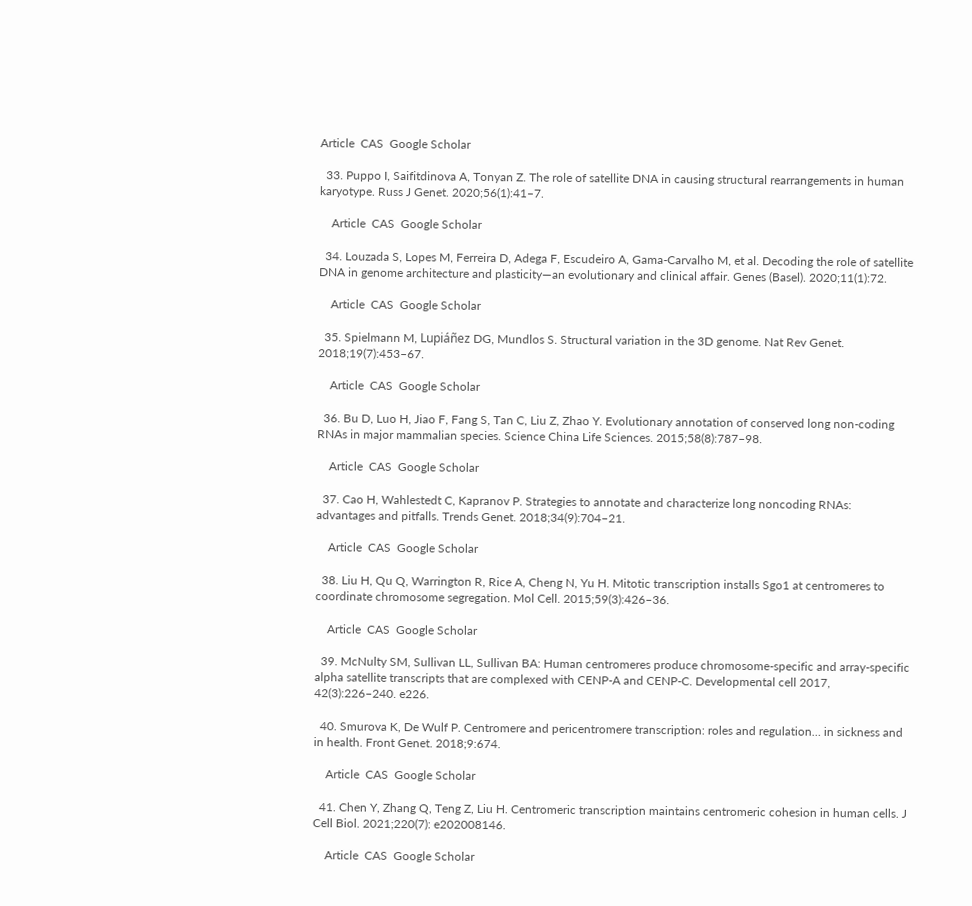Article  CAS  Google Scholar

  33. Puppo I, Saifitdinova A, Tonyan Z. The role of satellite DNA in causing structural rearrangements in human karyotype. Russ J Genet. 2020;56(1):41–7.

    Article  CAS  Google Scholar

  34. Louzada S, Lopes M, Ferreira D, Adega F, Escudeiro A, Gama-Carvalho M, et al. Decoding the role of satellite DNA in genome architecture and plasticity—an evolutionary and clinical affair. Genes (Basel). 2020;11(1):72.

    Article  CAS  Google Scholar

  35. Spielmann M, Lupiáñez DG, Mundlos S. Structural variation in the 3D genome. Nat Rev Genet. 2018;19(7):453–67.

    Article  CAS  Google Scholar

  36. Bu D, Luo H, Jiao F, Fang S, Tan C, Liu Z, Zhao Y. Evolutionary annotation of conserved long non-coding RNAs in major mammalian species. Science China Life Sciences. 2015;58(8):787–98.

    Article  CAS  Google Scholar

  37. Cao H, Wahlestedt C, Kapranov P. Strategies to annotate and characterize long noncoding RNAs: advantages and pitfalls. Trends Genet. 2018;34(9):704–21.

    Article  CAS  Google Scholar

  38. Liu H, Qu Q, Warrington R, Rice A, Cheng N, Yu H. Mitotic transcription installs Sgo1 at centromeres to coordinate chromosome segregation. Mol Cell. 2015;59(3):426–36.

    Article  CAS  Google Scholar

  39. McNulty SM, Sullivan LL, Sullivan BA: Human centromeres produce chromosome-specific and array-specific alpha satellite transcripts that are complexed with CENP-A and CENP-C. Developmental cell 2017, 42(3):226–240. e226.

  40. Smurova K, De Wulf P. Centromere and pericentromere transcription: roles and regulation… in sickness and in health. Front Genet. 2018;9:674.

    Article  CAS  Google Scholar

  41. Chen Y, Zhang Q, Teng Z, Liu H. Centromeric transcription maintains centromeric cohesion in human cells. J Cell Biol. 2021;220(7): e202008146.

    Article  CAS  Google Scholar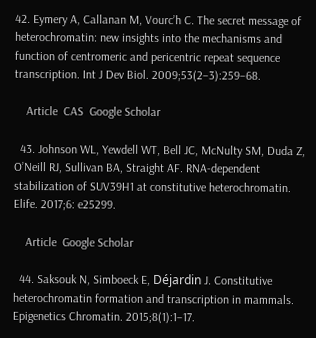42. Eymery A, Callanan M, Vourc’h C. The secret message of heterochromatin: new insights into the mechanisms and function of centromeric and pericentric repeat sequence transcription. Int J Dev Biol. 2009;53(2–3):259–68.

    Article  CAS  Google Scholar

  43. Johnson WL, Yewdell WT, Bell JC, McNulty SM, Duda Z, O’Neill RJ, Sullivan BA, Straight AF. RNA-dependent stabilization of SUV39H1 at constitutive heterochromatin. Elife. 2017;6: e25299.

    Article  Google Scholar

  44. Saksouk N, Simboeck E, Déjardin J. Constitutive heterochromatin formation and transcription in mammals. Epigenetics Chromatin. 2015;8(1):1–17.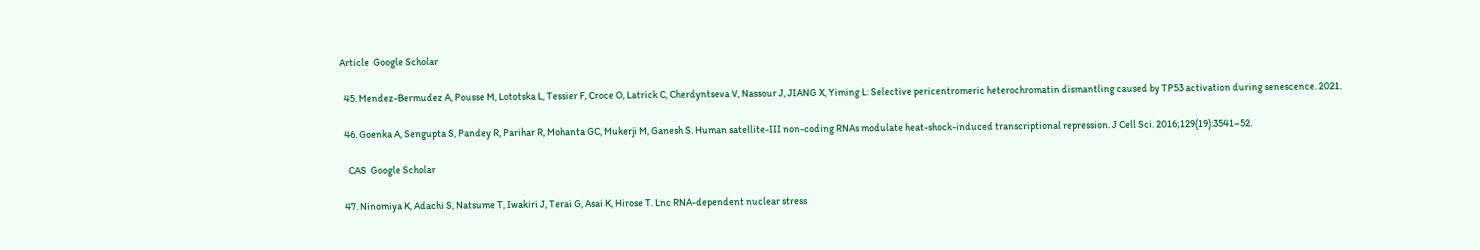Article  Google Scholar

  45. Mendez-Bermudez A, Pousse M, Lototska L, Tessier F, Croce O, Latrick C, Cherdyntseva V, Nassour J, JIANG X, Yiming L: Selective pericentromeric heterochromatin dismantling caused by TP53 activation during senescence. 2021.

  46. Goenka A, Sengupta S, Pandey R, Parihar R, Mohanta GC, Mukerji M, Ganesh S. Human satellite-III non-coding RNAs modulate heat-shock-induced transcriptional repression. J Cell Sci. 2016;129(19):3541–52.

    CAS  Google Scholar

  47. Ninomiya K, Adachi S, Natsume T, Iwakiri J, Terai G, Asai K, Hirose T. Lnc RNA-dependent nuclear stress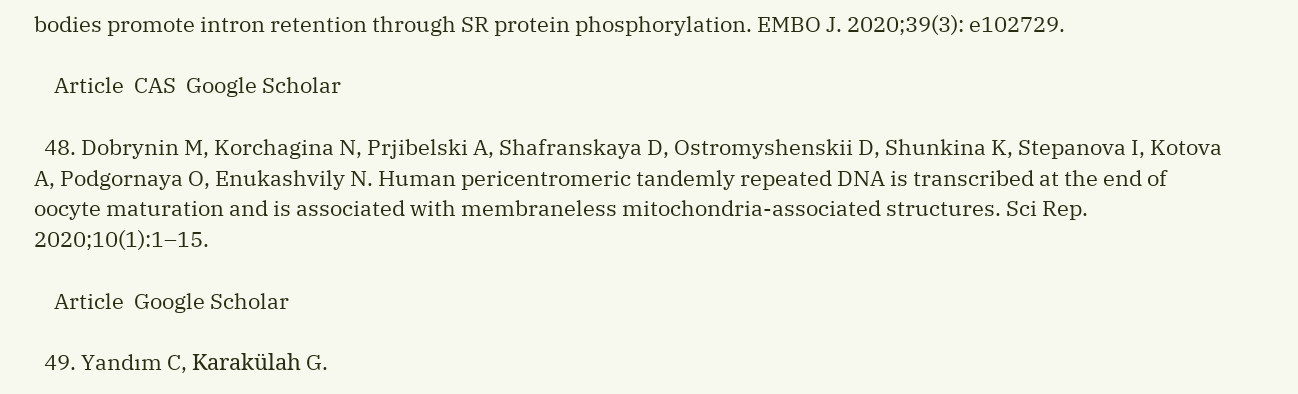bodies promote intron retention through SR protein phosphorylation. EMBO J. 2020;39(3): e102729.

    Article  CAS  Google Scholar

  48. Dobrynin M, Korchagina N, Prjibelski A, Shafranskaya D, Ostromyshenskii D, Shunkina K, Stepanova I, Kotova A, Podgornaya O, Enukashvily N. Human pericentromeric tandemly repeated DNA is transcribed at the end of oocyte maturation and is associated with membraneless mitochondria-associated structures. Sci Rep. 2020;10(1):1–15.

    Article  Google Scholar

  49. Yandım C, Karakülah G.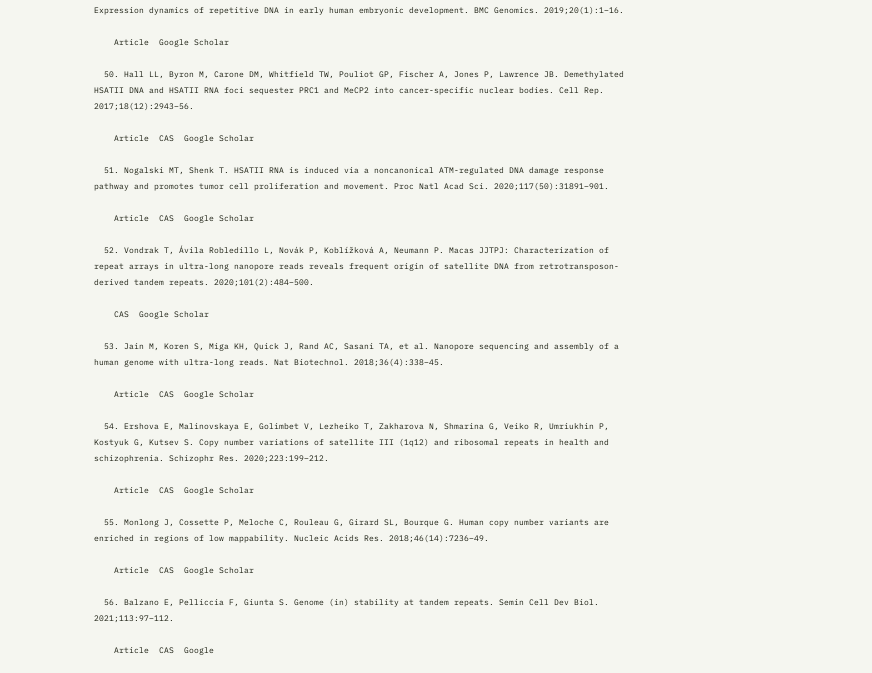Expression dynamics of repetitive DNA in early human embryonic development. BMC Genomics. 2019;20(1):1–16.

    Article  Google Scholar

  50. Hall LL, Byron M, Carone DM, Whitfield TW, Pouliot GP, Fischer A, Jones P, Lawrence JB. Demethylated HSATII DNA and HSATII RNA foci sequester PRC1 and MeCP2 into cancer-specific nuclear bodies. Cell Rep. 2017;18(12):2943–56.

    Article  CAS  Google Scholar

  51. Nogalski MT, Shenk T. HSATII RNA is induced via a noncanonical ATM-regulated DNA damage response pathway and promotes tumor cell proliferation and movement. Proc Natl Acad Sci. 2020;117(50):31891–901.

    Article  CAS  Google Scholar

  52. Vondrak T, Ávila Robledillo L, Novák P, Koblížková A, Neumann P. Macas JJTPJ: Characterization of repeat arrays in ultra-long nanopore reads reveals frequent origin of satellite DNA from retrotransposon-derived tandem repeats. 2020;101(2):484–500.

    CAS  Google Scholar

  53. Jain M, Koren S, Miga KH, Quick J, Rand AC, Sasani TA, et al. Nanopore sequencing and assembly of a human genome with ultra-long reads. Nat Biotechnol. 2018;36(4):338–45.

    Article  CAS  Google Scholar

  54. Ershova E, Malinovskaya E, Golimbet V, Lezheiko T, Zakharova N, Shmarina G, Veiko R, Umriukhin P, Kostyuk G, Kutsev S. Copy number variations of satellite III (1q12) and ribosomal repeats in health and schizophrenia. Schizophr Res. 2020;223:199–212.

    Article  CAS  Google Scholar

  55. Monlong J, Cossette P, Meloche C, Rouleau G, Girard SL, Bourque G. Human copy number variants are enriched in regions of low mappability. Nucleic Acids Res. 2018;46(14):7236–49.

    Article  CAS  Google Scholar

  56. Balzano E, Pelliccia F, Giunta S. Genome (in) stability at tandem repeats. Semin Cell Dev Biol. 2021;113:97–112.

    Article  CAS  Google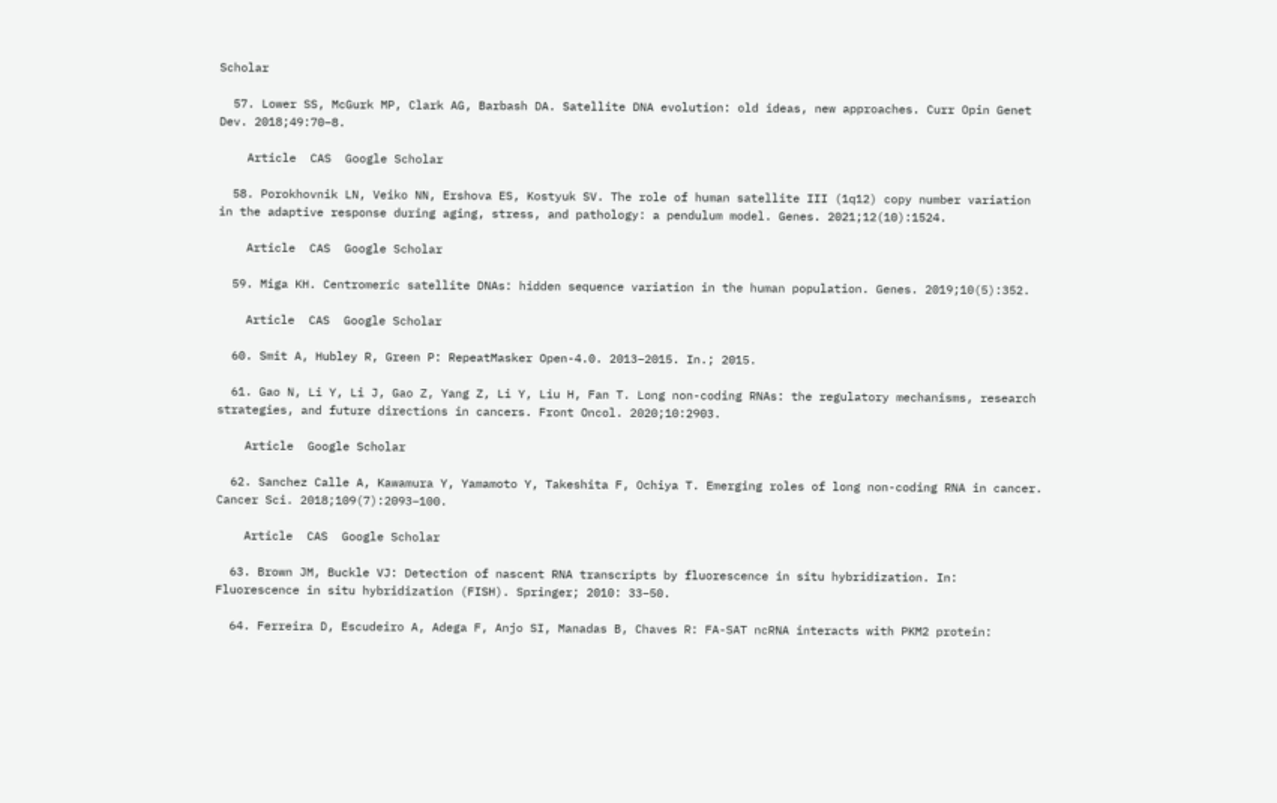Scholar

  57. Lower SS, McGurk MP, Clark AG, Barbash DA. Satellite DNA evolution: old ideas, new approaches. Curr Opin Genet Dev. 2018;49:70–8.

    Article  CAS  Google Scholar

  58. Porokhovnik LN, Veiko NN, Ershova ES, Kostyuk SV. The role of human satellite III (1q12) copy number variation in the adaptive response during aging, stress, and pathology: a pendulum model. Genes. 2021;12(10):1524.

    Article  CAS  Google Scholar

  59. Miga KH. Centromeric satellite DNAs: hidden sequence variation in the human population. Genes. 2019;10(5):352.

    Article  CAS  Google Scholar

  60. Smit A, Hubley R, Green P: RepeatMasker Open-4.0. 2013–2015. In.; 2015.

  61. Gao N, Li Y, Li J, Gao Z, Yang Z, Li Y, Liu H, Fan T. Long non-coding RNAs: the regulatory mechanisms, research strategies, and future directions in cancers. Front Oncol. 2020;10:2903.

    Article  Google Scholar

  62. Sanchez Calle A, Kawamura Y, Yamamoto Y, Takeshita F, Ochiya T. Emerging roles of long non-coding RNA in cancer. Cancer Sci. 2018;109(7):2093–100.

    Article  CAS  Google Scholar

  63. Brown JM, Buckle VJ: Detection of nascent RNA transcripts by fluorescence in situ hybridization. In: Fluorescence in situ hybridization (FISH). Springer; 2010: 33–50.

  64. Ferreira D, Escudeiro A, Adega F, Anjo SI, Manadas B, Chaves R: FA-SAT ncRNA interacts with PKM2 protein: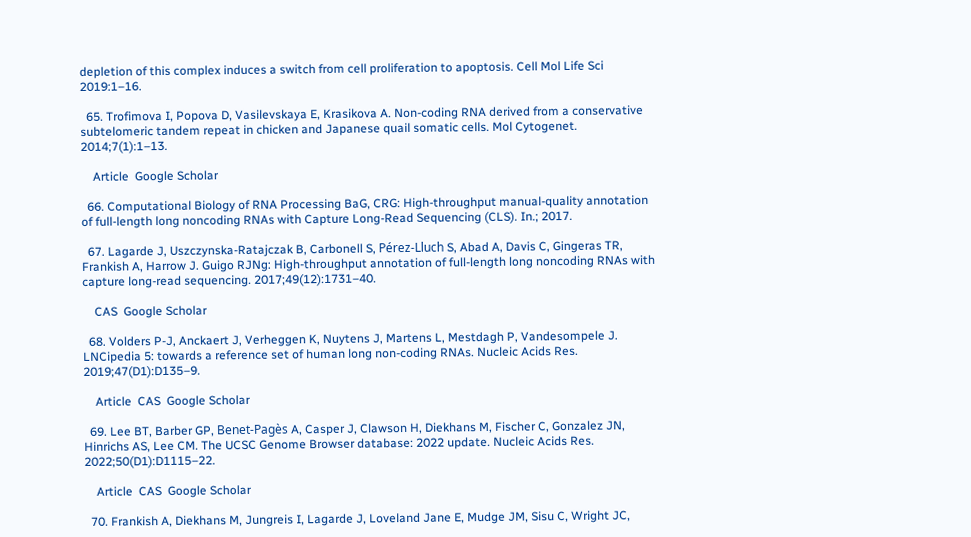depletion of this complex induces a switch from cell proliferation to apoptosis. Cell Mol Life Sci 2019:1–16.

  65. Trofimova I, Popova D, Vasilevskaya E, Krasikova A. Non-coding RNA derived from a conservative subtelomeric tandem repeat in chicken and Japanese quail somatic cells. Mol Cytogenet. 2014;7(1):1–13.

    Article  Google Scholar

  66. Computational Biology of RNA Processing BaG, CRG: High-throughput manual-quality annotation of full-length long noncoding RNAs with Capture Long-Read Sequencing (CLS). In.; 2017.

  67. Lagarde J, Uszczynska-Ratajczak B, Carbonell S, Pérez-Lluch S, Abad A, Davis C, Gingeras TR, Frankish A, Harrow J. Guigo RJNg: High-throughput annotation of full-length long noncoding RNAs with capture long-read sequencing. 2017;49(12):1731–40.

    CAS  Google Scholar

  68. Volders P-J, Anckaert J, Verheggen K, Nuytens J, Martens L, Mestdagh P, Vandesompele J. LNCipedia 5: towards a reference set of human long non-coding RNAs. Nucleic Acids Res. 2019;47(D1):D135–9.

    Article  CAS  Google Scholar

  69. Lee BT, Barber GP, Benet-Pagès A, Casper J, Clawson H, Diekhans M, Fischer C, Gonzalez JN, Hinrichs AS, Lee CM. The UCSC Genome Browser database: 2022 update. Nucleic Acids Res. 2022;50(D1):D1115–22.

    Article  CAS  Google Scholar

  70. Frankish A, Diekhans M, Jungreis I, Lagarde J, Loveland Jane E, Mudge JM, Sisu C, Wright JC,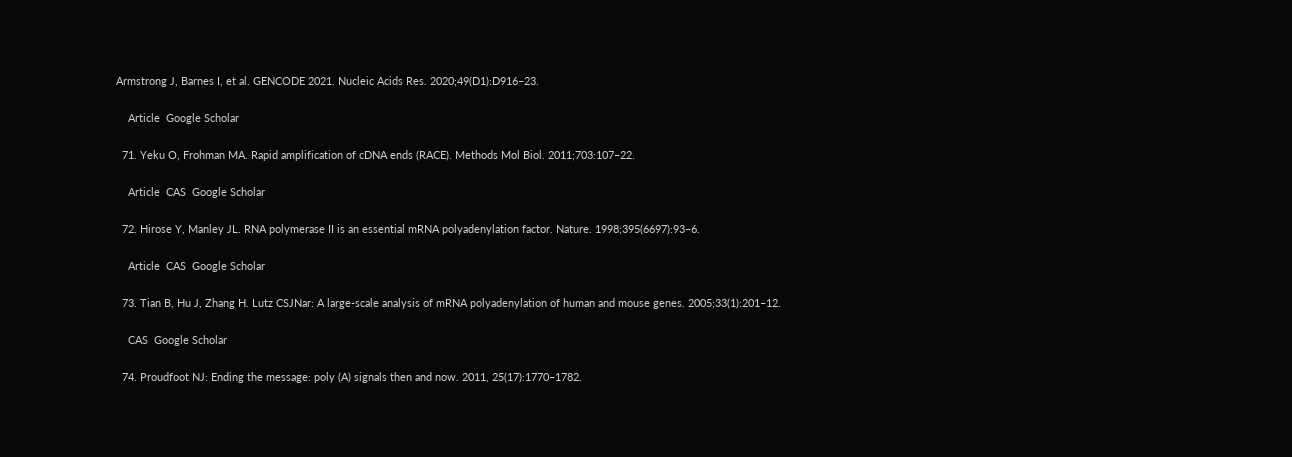Armstrong J, Barnes I, et al. GENCODE 2021. Nucleic Acids Res. 2020;49(D1):D916–23.

    Article  Google Scholar

  71. Yeku O, Frohman MA. Rapid amplification of cDNA ends (RACE). Methods Mol Biol. 2011;703:107–22.

    Article  CAS  Google Scholar

  72. Hirose Y, Manley JL. RNA polymerase II is an essential mRNA polyadenylation factor. Nature. 1998;395(6697):93–6.

    Article  CAS  Google Scholar

  73. Tian B, Hu J, Zhang H. Lutz CSJNar: A large-scale analysis of mRNA polyadenylation of human and mouse genes. 2005;33(1):201–12.

    CAS  Google Scholar

  74. Proudfoot NJ: Ending the message: poly (A) signals then and now. 2011, 25(17):1770–1782.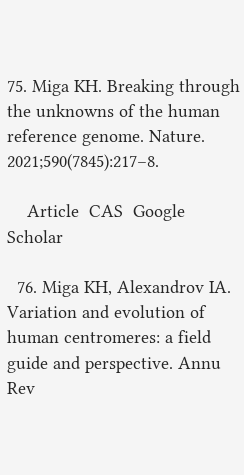75. Miga KH. Breaking through the unknowns of the human reference genome. Nature. 2021;590(7845):217–8.

    Article  CAS  Google Scholar

  76. Miga KH, Alexandrov IA. Variation and evolution of human centromeres: a field guide and perspective. Annu Rev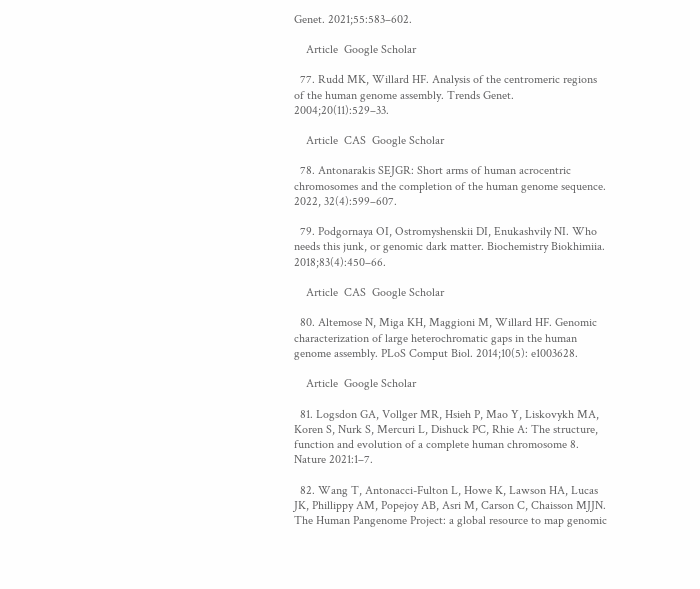Genet. 2021;55:583–602.

    Article  Google Scholar

  77. Rudd MK, Willard HF. Analysis of the centromeric regions of the human genome assembly. Trends Genet. 2004;20(11):529–33.

    Article  CAS  Google Scholar

  78. Antonarakis SEJGR: Short arms of human acrocentric chromosomes and the completion of the human genome sequence. 2022, 32(4):599–607.

  79. Podgornaya OI, Ostromyshenskii DI, Enukashvily NI. Who needs this junk, or genomic dark matter. Biochemistry Biokhimiia. 2018;83(4):450–66.

    Article  CAS  Google Scholar

  80. Altemose N, Miga KH, Maggioni M, Willard HF. Genomic characterization of large heterochromatic gaps in the human genome assembly. PLoS Comput Biol. 2014;10(5): e1003628.

    Article  Google Scholar

  81. Logsdon GA, Vollger MR, Hsieh P, Mao Y, Liskovykh MA, Koren S, Nurk S, Mercuri L, Dishuck PC, Rhie A: The structure, function and evolution of a complete human chromosome 8. Nature 2021:1–7.

  82. Wang T, Antonacci-Fulton L, Howe K, Lawson HA, Lucas JK, Phillippy AM, Popejoy AB, Asri M, Carson C, Chaisson MJJN. The Human Pangenome Project: a global resource to map genomic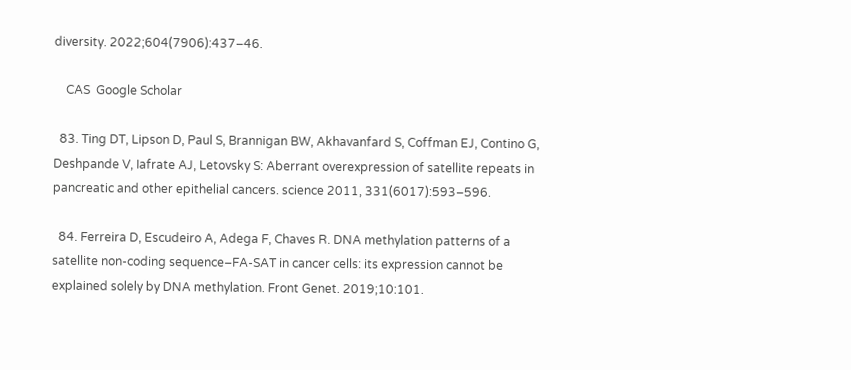diversity. 2022;604(7906):437–46.

    CAS  Google Scholar

  83. Ting DT, Lipson D, Paul S, Brannigan BW, Akhavanfard S, Coffman EJ, Contino G, Deshpande V, Iafrate AJ, Letovsky S: Aberrant overexpression of satellite repeats in pancreatic and other epithelial cancers. science 2011, 331(6017):593–596.

  84. Ferreira D, Escudeiro A, Adega F, Chaves R. DNA methylation patterns of a satellite non-coding sequence–FA-SAT in cancer cells: its expression cannot be explained solely by DNA methylation. Front Genet. 2019;10:101.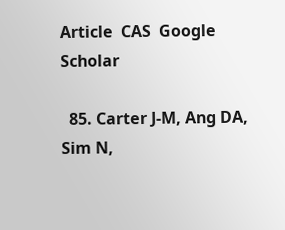Article  CAS  Google Scholar

  85. Carter J-M, Ang DA, Sim N,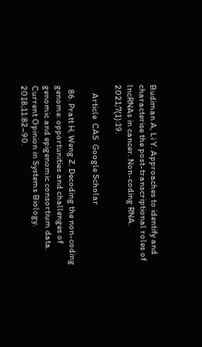Budiman A, Li Y. Approaches to identify and characterise the post-transcriptional roles of lncRNAs in cancer. Non-coding RNA. 2021;7(1):19.

    Article  CAS  Google Scholar

  86. Pratt H, Weng Z. Decoding the non-coding genome: opportunities and challenges of genomic and epigenomic consortium data. Current Opinion in Systems Biology. 2018;11:82–90.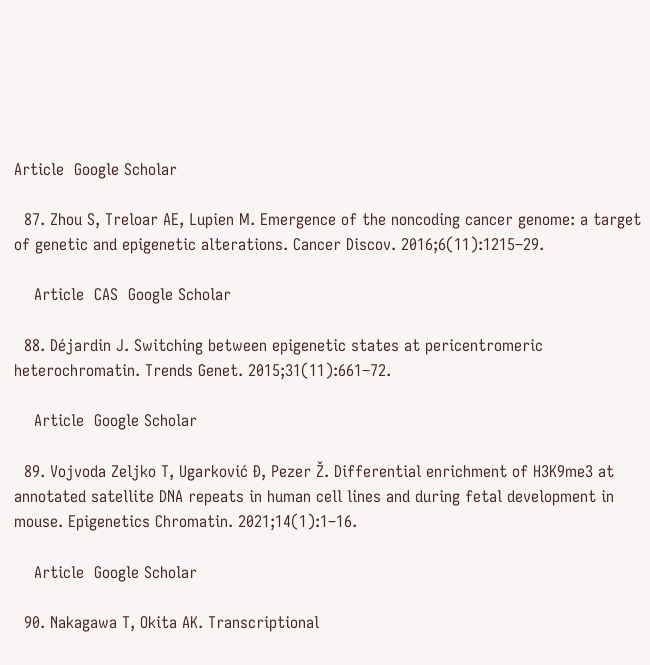Article  Google Scholar

  87. Zhou S, Treloar AE, Lupien M. Emergence of the noncoding cancer genome: a target of genetic and epigenetic alterations. Cancer Discov. 2016;6(11):1215–29.

    Article  CAS  Google Scholar

  88. Déjardin J. Switching between epigenetic states at pericentromeric heterochromatin. Trends Genet. 2015;31(11):661–72.

    Article  Google Scholar

  89. Vojvoda Zeljko T, Ugarković Đ, Pezer Ž. Differential enrichment of H3K9me3 at annotated satellite DNA repeats in human cell lines and during fetal development in mouse. Epigenetics Chromatin. 2021;14(1):1–16.

    Article  Google Scholar

  90. Nakagawa T, Okita AK. Transcriptional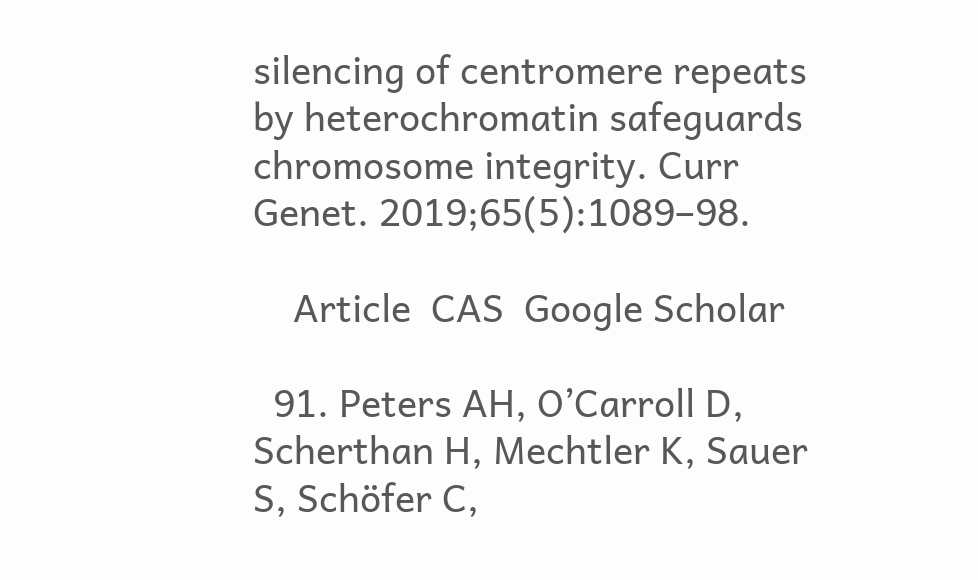silencing of centromere repeats by heterochromatin safeguards chromosome integrity. Curr Genet. 2019;65(5):1089–98.

    Article  CAS  Google Scholar

  91. Peters AH, O’Carroll D, Scherthan H, Mechtler K, Sauer S, Schöfer C,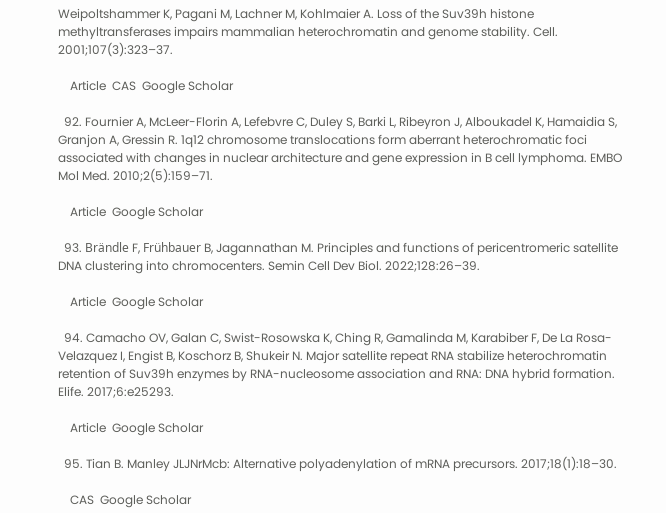Weipoltshammer K, Pagani M, Lachner M, Kohlmaier A. Loss of the Suv39h histone methyltransferases impairs mammalian heterochromatin and genome stability. Cell. 2001;107(3):323–37.

    Article  CAS  Google Scholar

  92. Fournier A, McLeer-Florin A, Lefebvre C, Duley S, Barki L, Ribeyron J, Alboukadel K, Hamaidia S, Granjon A, Gressin R. 1q12 chromosome translocations form aberrant heterochromatic foci associated with changes in nuclear architecture and gene expression in B cell lymphoma. EMBO Mol Med. 2010;2(5):159–71.

    Article  Google Scholar

  93. Brändle F, Frühbauer B, Jagannathan M. Principles and functions of pericentromeric satellite DNA clustering into chromocenters. Semin Cell Dev Biol. 2022;128:26–39.

    Article  Google Scholar

  94. Camacho OV, Galan C, Swist-Rosowska K, Ching R, Gamalinda M, Karabiber F, De La Rosa-Velazquez I, Engist B, Koschorz B, Shukeir N. Major satellite repeat RNA stabilize heterochromatin retention of Suv39h enzymes by RNA-nucleosome association and RNA: DNA hybrid formation. Elife. 2017;6:e25293.

    Article  Google Scholar

  95. Tian B. Manley JLJNrMcb: Alternative polyadenylation of mRNA precursors. 2017;18(1):18–30.

    CAS  Google Scholar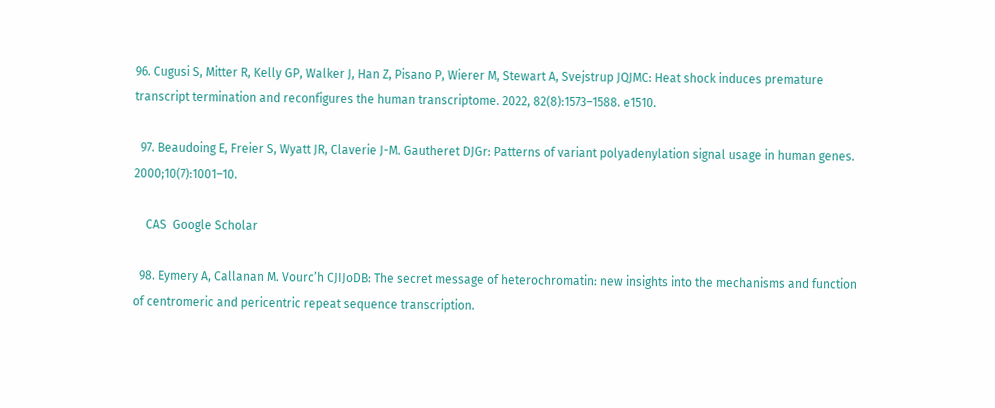96. Cugusi S, Mitter R, Kelly GP, Walker J, Han Z, Pisano P, Wierer M, Stewart A, Svejstrup JQJMC: Heat shock induces premature transcript termination and reconfigures the human transcriptome. 2022, 82(8):1573–1588. e1510.

  97. Beaudoing E, Freier S, Wyatt JR, Claverie J-M. Gautheret DJGr: Patterns of variant polyadenylation signal usage in human genes. 2000;10(7):1001–10.

    CAS  Google Scholar

  98. Eymery A, Callanan M. Vourc’h CJIJoDB: The secret message of heterochromatin: new insights into the mechanisms and function of centromeric and pericentric repeat sequence transcription.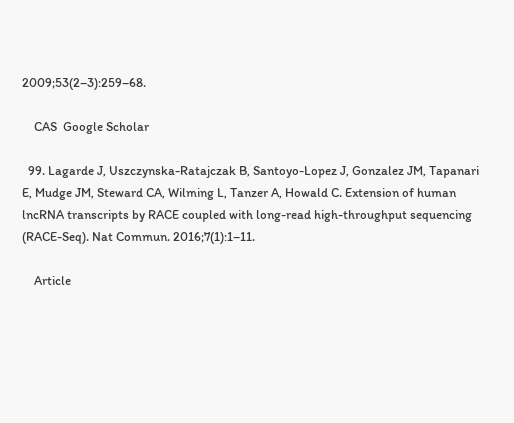2009;53(2–3):259–68.

    CAS  Google Scholar

  99. Lagarde J, Uszczynska-Ratajczak B, Santoyo-Lopez J, Gonzalez JM, Tapanari E, Mudge JM, Steward CA, Wilming L, Tanzer A, Howald C. Extension of human lncRNA transcripts by RACE coupled with long-read high-throughput sequencing (RACE-Seq). Nat Commun. 2016;7(1):1–11.

    Article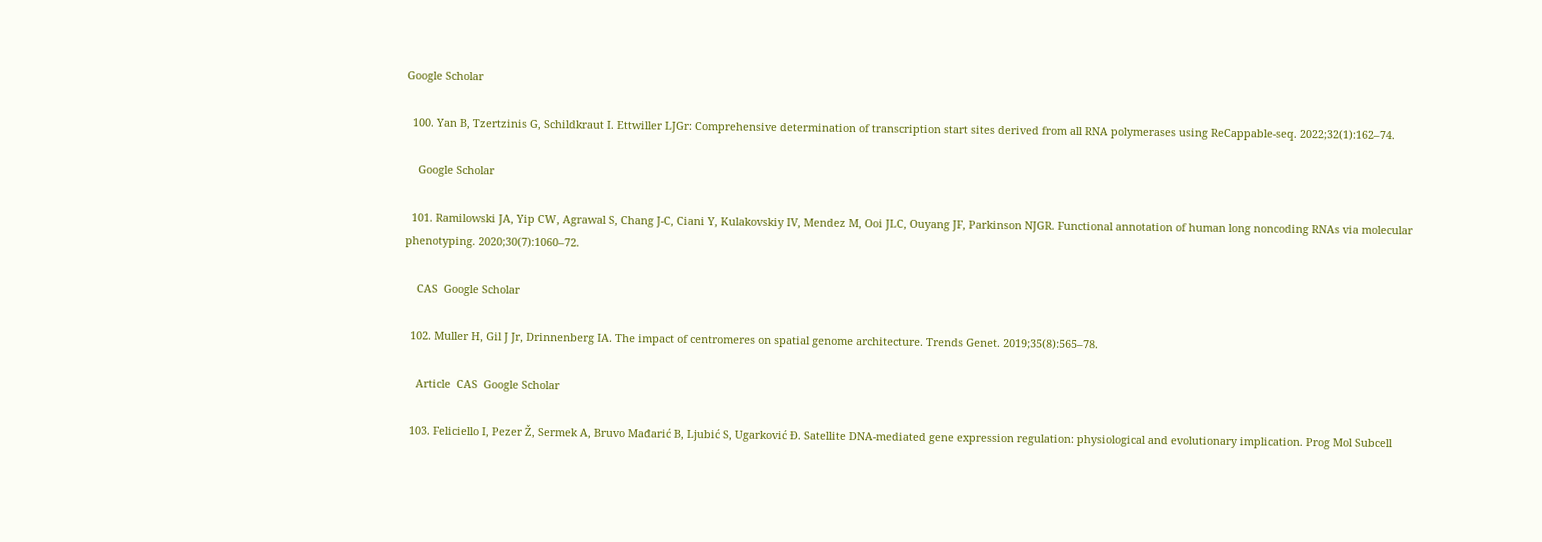Google Scholar

  100. Yan B, Tzertzinis G, Schildkraut I. Ettwiller LJGr: Comprehensive determination of transcription start sites derived from all RNA polymerases using ReCappable-seq. 2022;32(1):162–74.

    Google Scholar

  101. Ramilowski JA, Yip CW, Agrawal S, Chang J-C, Ciani Y, Kulakovskiy IV, Mendez M, Ooi JLC, Ouyang JF, Parkinson NJGR. Functional annotation of human long noncoding RNAs via molecular phenotyping. 2020;30(7):1060–72.

    CAS  Google Scholar

  102. Muller H, Gil J Jr, Drinnenberg IA. The impact of centromeres on spatial genome architecture. Trends Genet. 2019;35(8):565–78.

    Article  CAS  Google Scholar

  103. Feliciello I, Pezer Ž, Sermek A, Bruvo Mađarić B, Ljubić S, Ugarković Đ. Satellite DNA-mediated gene expression regulation: physiological and evolutionary implication. Prog Mol Subcell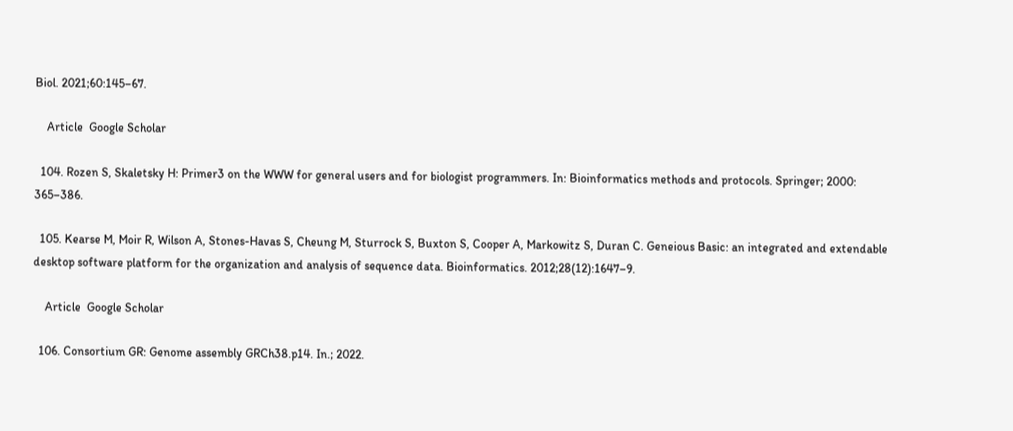Biol. 2021;60:145–67.

    Article  Google Scholar

  104. Rozen S, Skaletsky H: Primer3 on the WWW for general users and for biologist programmers. In: Bioinformatics methods and protocols. Springer; 2000: 365–386.

  105. Kearse M, Moir R, Wilson A, Stones-Havas S, Cheung M, Sturrock S, Buxton S, Cooper A, Markowitz S, Duran C. Geneious Basic: an integrated and extendable desktop software platform for the organization and analysis of sequence data. Bioinformatics. 2012;28(12):1647–9.

    Article  Google Scholar

  106. Consortium GR: Genome assembly GRCh38.p14. In.; 2022.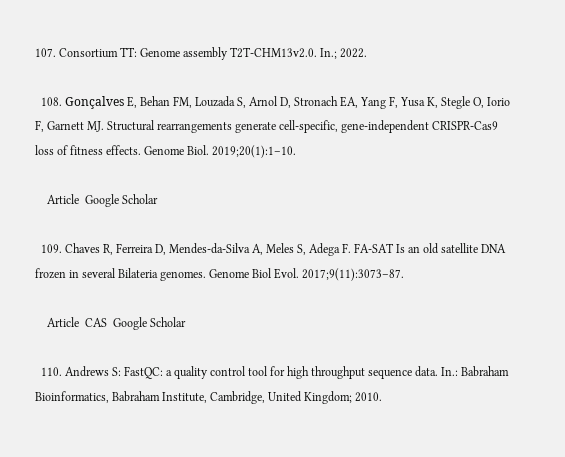107. Consortium TT: Genome assembly T2T-CHM13v2.0. In.; 2022.

  108. Gonçalves E, Behan FM, Louzada S, Arnol D, Stronach EA, Yang F, Yusa K, Stegle O, Iorio F, Garnett MJ. Structural rearrangements generate cell-specific, gene-independent CRISPR-Cas9 loss of fitness effects. Genome Biol. 2019;20(1):1–10.

    Article  Google Scholar

  109. Chaves R, Ferreira D, Mendes-da-Silva A, Meles S, Adega F. FA-SAT Is an old satellite DNA frozen in several Bilateria genomes. Genome Biol Evol. 2017;9(11):3073–87.

    Article  CAS  Google Scholar

  110. Andrews S: FastQC: a quality control tool for high throughput sequence data. In.: Babraham Bioinformatics, Babraham Institute, Cambridge, United Kingdom; 2010.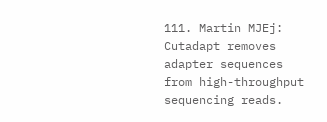111. Martin MJEj: Cutadapt removes adapter sequences from high-throughput sequencing reads.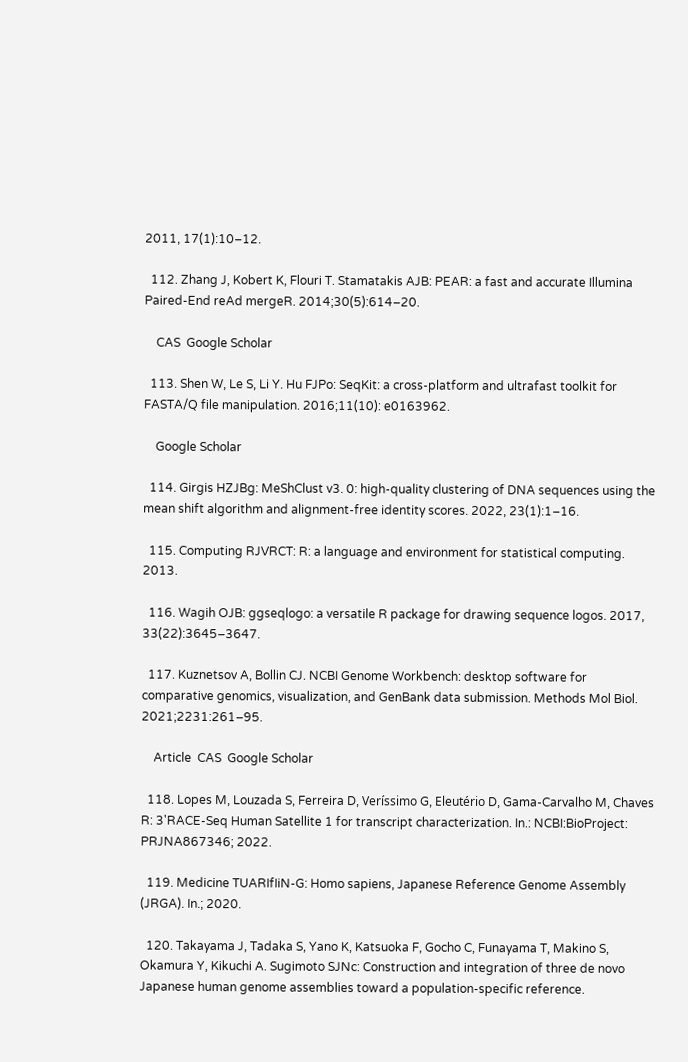2011, 17(1):10–12.

  112. Zhang J, Kobert K, Flouri T. Stamatakis AJB: PEAR: a fast and accurate Illumina Paired-End reAd mergeR. 2014;30(5):614–20.

    CAS  Google Scholar

  113. Shen W, Le S, Li Y. Hu FJPo: SeqKit: a cross-platform and ultrafast toolkit for FASTA/Q file manipulation. 2016;11(10): e0163962.

    Google Scholar

  114. Girgis HZJBg: MeShClust v3. 0: high-quality clustering of DNA sequences using the mean shift algorithm and alignment-free identity scores. 2022, 23(1):1–16.

  115. Computing RJVRCT: R: a language and environment for statistical computing. 2013.

  116. Wagih OJB: ggseqlogo: a versatile R package for drawing sequence logos. 2017, 33(22):3645–3647.

  117. Kuznetsov A, Bollin CJ. NCBI Genome Workbench: desktop software for comparative genomics, visualization, and GenBank data submission. Methods Mol Biol. 2021;2231:261–95.

    Article  CAS  Google Scholar

  118. Lopes M, Louzada S, Ferreira D, Veríssimo G, Eleutério D, Gama-Carvalho M, Chaves R: 3'RACE-Seq Human Satellite 1 for transcript characterization. In.: NCBI:BioProject: PRJNA867346; 2022.

  119. Medicine TUARIfIiN-G: Homo sapiens, Japanese Reference Genome Assembly (JRGA). In.; 2020.

  120. Takayama J, Tadaka S, Yano K, Katsuoka F, Gocho C, Funayama T, Makino S, Okamura Y, Kikuchi A. Sugimoto SJNc: Construction and integration of three de novo Japanese human genome assemblies toward a population-specific reference.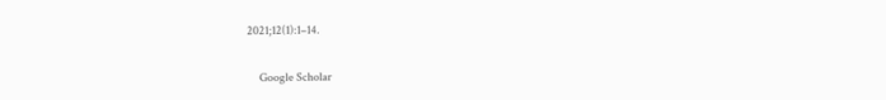2021;12(1):1–14.

    Google Scholar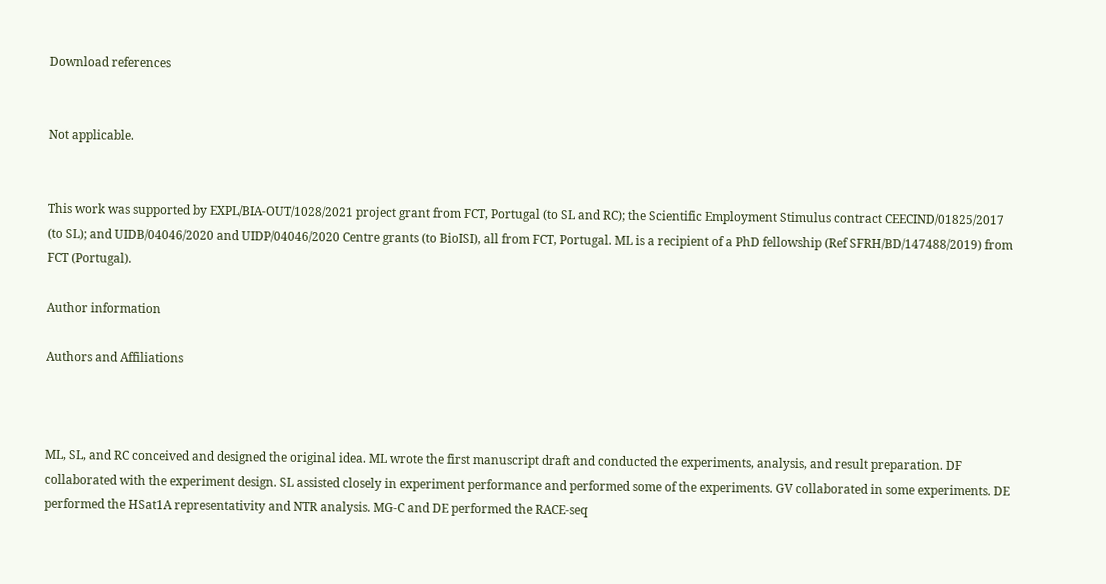Download references


Not applicable.


This work was supported by EXPL/BIA-OUT/1028/2021 project grant from FCT, Portugal (to SL and RC); the Scientific Employment Stimulus contract CEECIND/01825/2017 (to SL); and UIDB/04046/2020 and UIDP/04046/2020 Centre grants (to BioISI), all from FCT, Portugal. ML is a recipient of a PhD fellowship (Ref SFRH/BD/147488/2019) from FCT (Portugal).

Author information

Authors and Affiliations



ML, SL, and RC conceived and designed the original idea. ML wrote the first manuscript draft and conducted the experiments, analysis, and result preparation. DF collaborated with the experiment design. SL assisted closely in experiment performance and performed some of the experiments. GV collaborated in some experiments. DE performed the HSat1A representativity and NTR analysis. MG-C and DE performed the RACE-seq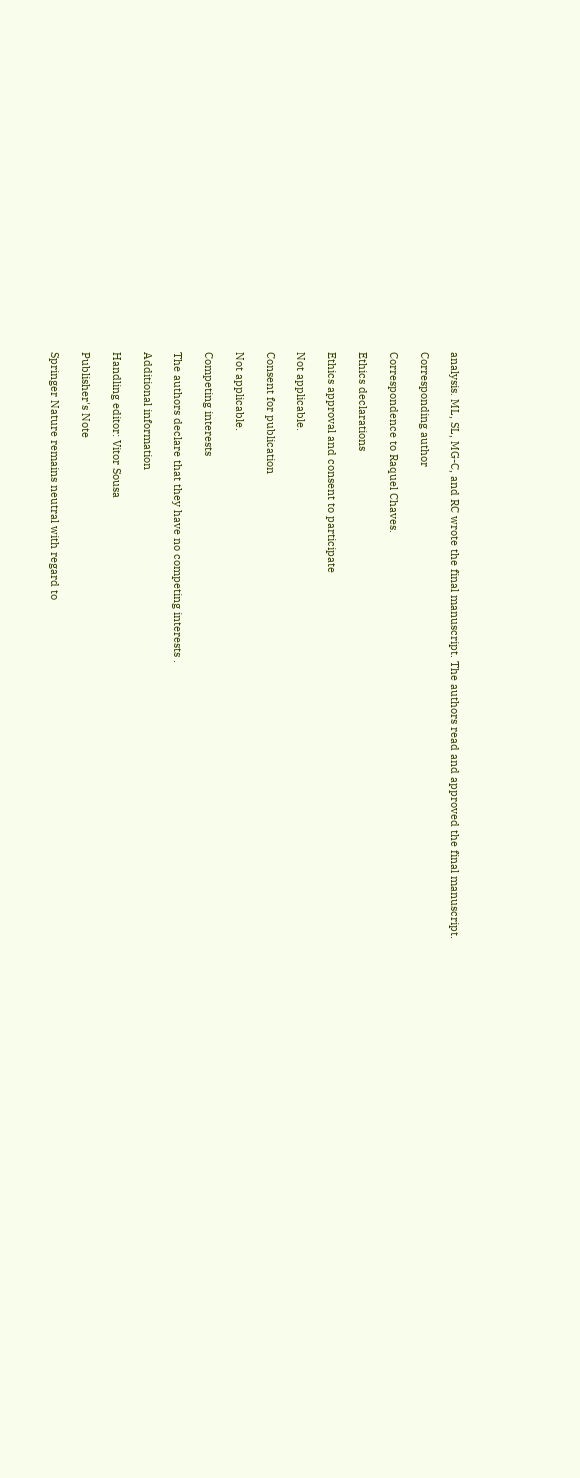analysis. ML, SL, MG-C, and RC wrote the final manuscript. The authors read and approved the final manuscript.

Corresponding author

Correspondence to Raquel Chaves.

Ethics declarations

Ethics approval and consent to participate

Not applicable.

Consent for publication

Not applicable.

Competing interests

The authors declare that they have no competing interests .

Additional information

Handling editor: Vitor Sousa

Publisher's Note

Springer Nature remains neutral with regard to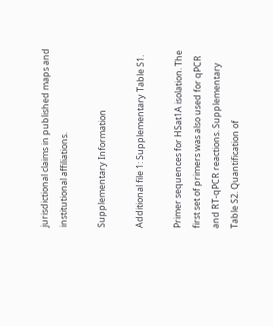jurisdictional claims in published maps and institutional affiliations.

Supplementary Information

Additional file 1: Supplementary Table S1.

Primer sequences for HSat1A isolation. The first set of primers was also used for qPCR and RT-qPCR reactions. Supplementary Table S2. Quantification of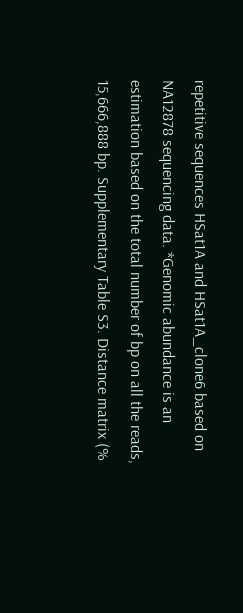repetitive sequences HSat1A and HSat1A_clone6 based on NA12878 sequencing data. *Genomic abundance is an estimation based on the total number of bp on all the reads, 15,666,888 bp. Supplementary Table S3. Distance matrix (%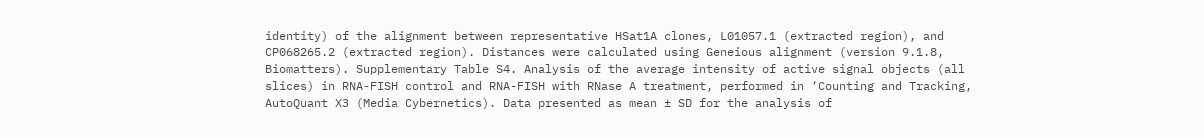identity) of the alignment between representative HSat1A clones, L01057.1 (extracted region), and CP068265.2 (extracted region). Distances were calculated using Geneious alignment (version 9.1.8, Biomatters). Supplementary Table S4. Analysis of the average intensity of active signal objects (all slices) in RNA-FISH control and RNA-FISH with RNase A treatment, performed in ‘Counting and Tracking, AutoQuant X3 (Media Cybernetics). Data presented as mean ± SD for the analysis of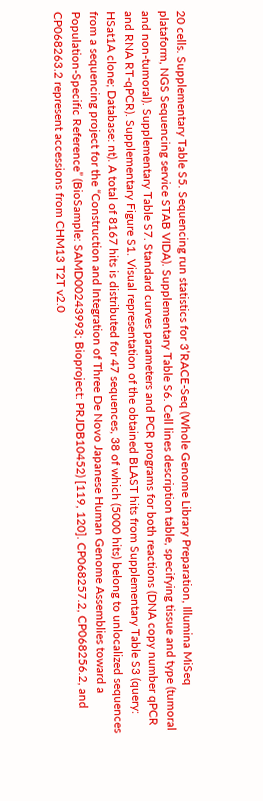20 cells. Supplementary Table S5. Sequencing run statistics for 3’RACE-Seq (Whole Genome Library Preparation, Illumina MiSeq plataform, NGS Sequencing service STAB VIDA). Supplementary Table S6. Cell lines description table, specifying tissue and type (tumoral and non-tumoral). Supplementary Table S7. Standard curves parameters and PCR programs for both reactions (DNA copy number qPCR and RNA RT-qPCR). Supplementary Figure S1. Visual representation of the obtained BLAST hits from Supplementary Table S3 (query: HSat1A clone; Database: nt). A total of 8167 hits is distributed for 47 sequences, 38 of which (5000 hits) belong to unlocalized sequences from a sequencing project for the “Construction and Integration of Three De Novo Japanese Human Genome Assemblies toward a Population-Specific Reference” (BioSample: SAMD00243993; Bioproject: PRJDB10452) [119, 120]. CP068257.2, CP068256.2, and CP068263.2 represent accessions from CHM13 T2T v2.0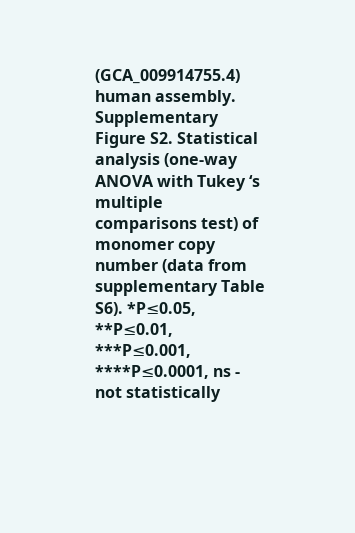(GCA_009914755.4) human assembly. Supplementary Figure S2. Statistical analysis (one-way ANOVA with Tukey ‘s multiple comparisons test) of monomer copy number (data from supplementary Table S6). *P≤0.05, **P≤0.01, ***P≤0.001, ****P≤0.0001, ns - not statistically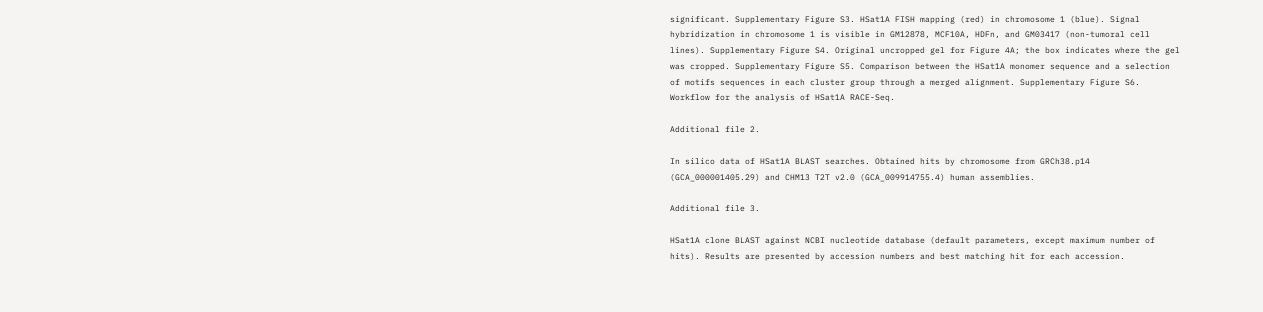significant. Supplementary Figure S3. HSat1A FISH mapping (red) in chromosome 1 (blue). Signal hybridization in chromosome 1 is visible in GM12878, MCF10A, HDFn, and GM03417 (non-tumoral cell lines). Supplementary Figure S4. Original uncropped gel for Figure 4A; the box indicates where the gel was cropped. Supplementary Figure S5. Comparison between the HSat1A monomer sequence and a selection of motifs sequences in each cluster group through a merged alignment. Supplementary Figure S6. Workflow for the analysis of HSat1A RACE-Seq.

Additional file 2.

In silico data of HSat1A BLAST searches. Obtained hits by chromosome from GRCh38.p14 (GCA_000001405.29) and CHM13 T2T v2.0 (GCA_009914755.4) human assemblies.

Additional file 3.

HSat1A clone BLAST against NCBI nucleotide database (default parameters, except maximum number of hits). Results are presented by accession numbers and best matching hit for each accession.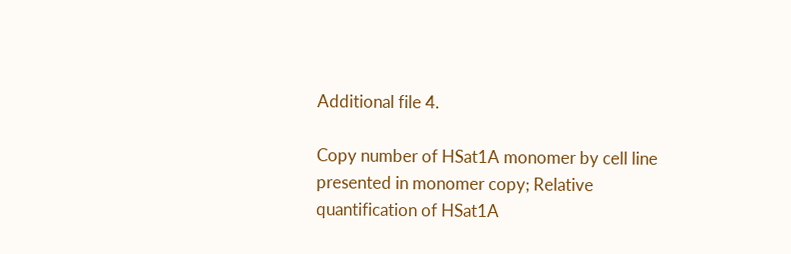Additional file 4.

Copy number of HSat1A monomer by cell line presented in monomer copy; Relative quantification of HSat1A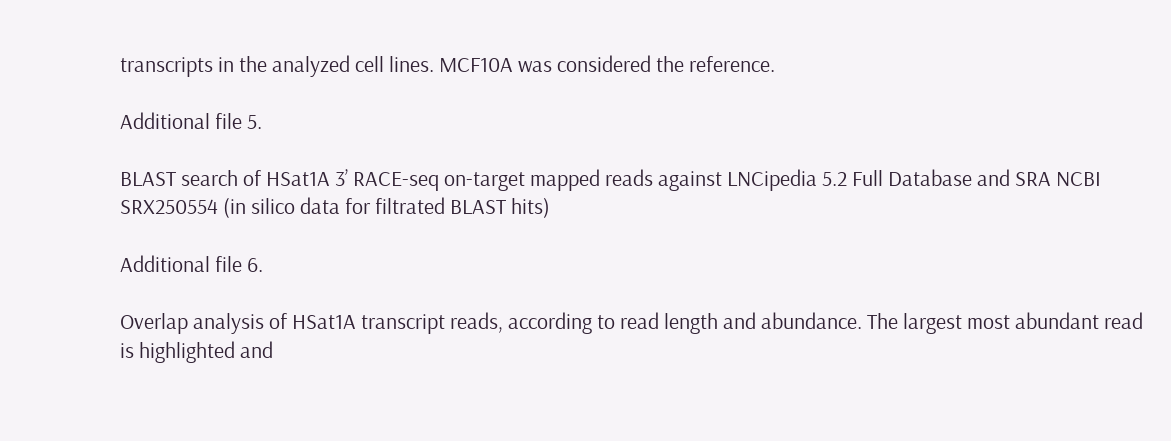transcripts in the analyzed cell lines. MCF10A was considered the reference.

Additional file 5.

BLAST search of HSat1A 3’ RACE-seq on-target mapped reads against LNCipedia 5.2 Full Database and SRA NCBI SRX250554 (in silico data for filtrated BLAST hits)

Additional file 6.

Overlap analysis of HSat1A transcript reads, according to read length and abundance. The largest most abundant read is highlighted and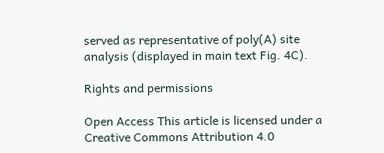served as representative of poly(A) site analysis (displayed in main text Fig. 4C).

Rights and permissions

Open Access This article is licensed under a Creative Commons Attribution 4.0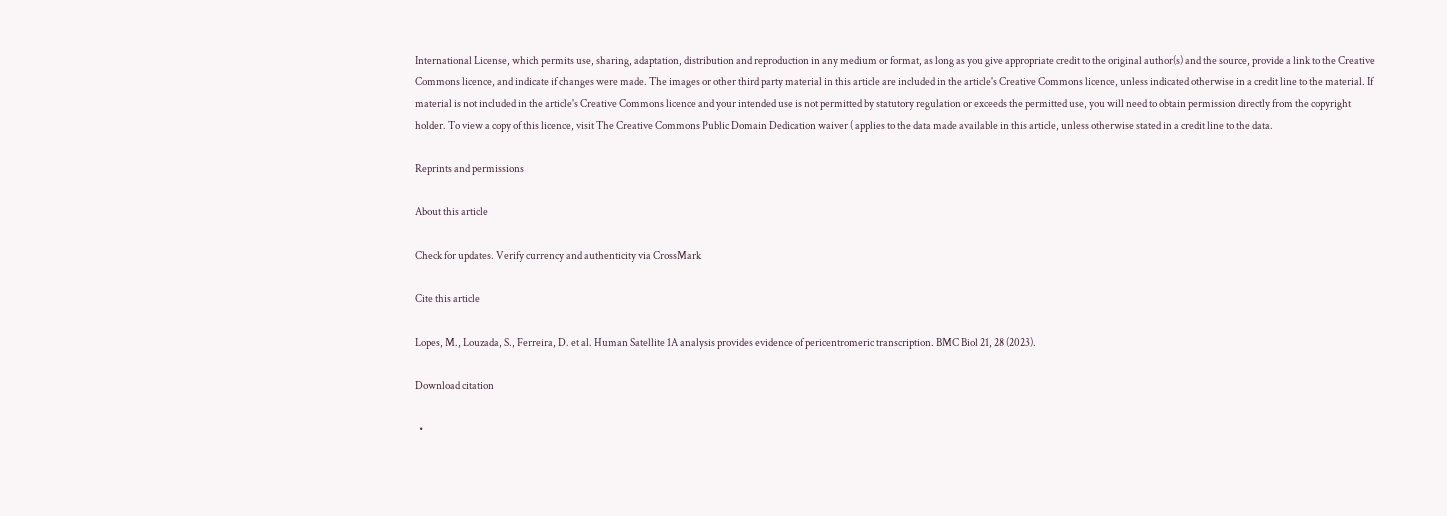International License, which permits use, sharing, adaptation, distribution and reproduction in any medium or format, as long as you give appropriate credit to the original author(s) and the source, provide a link to the Creative Commons licence, and indicate if changes were made. The images or other third party material in this article are included in the article's Creative Commons licence, unless indicated otherwise in a credit line to the material. If material is not included in the article's Creative Commons licence and your intended use is not permitted by statutory regulation or exceeds the permitted use, you will need to obtain permission directly from the copyright holder. To view a copy of this licence, visit The Creative Commons Public Domain Dedication waiver ( applies to the data made available in this article, unless otherwise stated in a credit line to the data.

Reprints and permissions

About this article

Check for updates. Verify currency and authenticity via CrossMark

Cite this article

Lopes, M., Louzada, S., Ferreira, D. et al. Human Satellite 1A analysis provides evidence of pericentromeric transcription. BMC Biol 21, 28 (2023).

Download citation

  •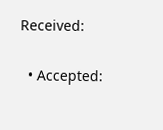Received:

  • Accepted: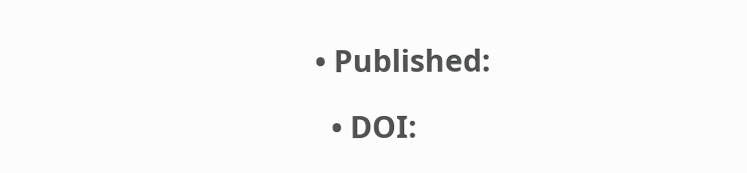• Published:

  • DOI: